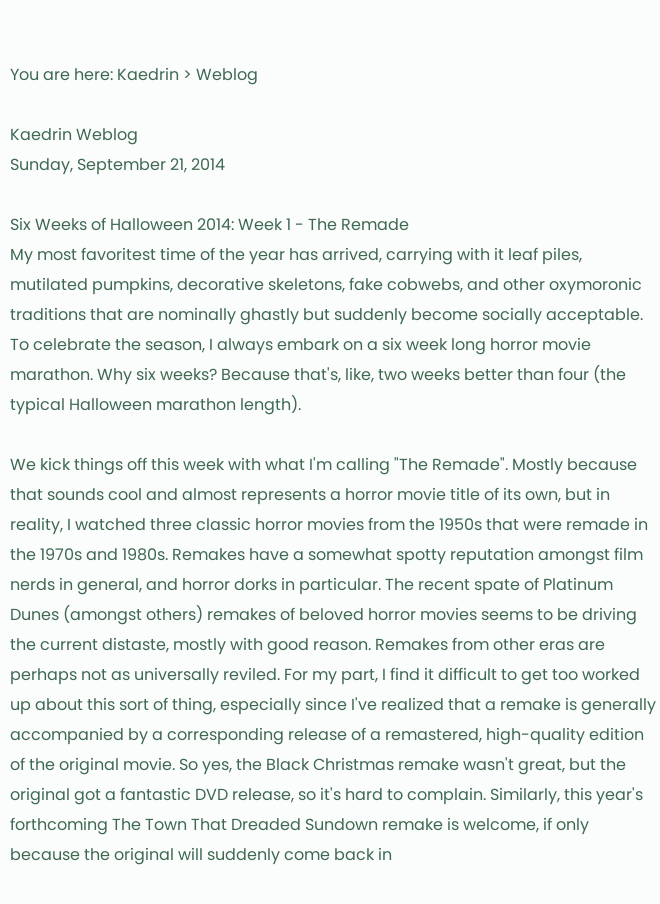You are here: Kaedrin > Weblog

Kaedrin Weblog
Sunday, September 21, 2014

Six Weeks of Halloween 2014: Week 1 - The Remade
My most favoritest time of the year has arrived, carrying with it leaf piles, mutilated pumpkins, decorative skeletons, fake cobwebs, and other oxymoronic traditions that are nominally ghastly but suddenly become socially acceptable. To celebrate the season, I always embark on a six week long horror movie marathon. Why six weeks? Because that's, like, two weeks better than four (the typical Halloween marathon length).

We kick things off this week with what I'm calling "The Remade". Mostly because that sounds cool and almost represents a horror movie title of its own, but in reality, I watched three classic horror movies from the 1950s that were remade in the 1970s and 1980s. Remakes have a somewhat spotty reputation amongst film nerds in general, and horror dorks in particular. The recent spate of Platinum Dunes (amongst others) remakes of beloved horror movies seems to be driving the current distaste, mostly with good reason. Remakes from other eras are perhaps not as universally reviled. For my part, I find it difficult to get too worked up about this sort of thing, especially since I've realized that a remake is generally accompanied by a corresponding release of a remastered, high-quality edition of the original movie. So yes, the Black Christmas remake wasn't great, but the original got a fantastic DVD release, so it's hard to complain. Similarly, this year's forthcoming The Town That Dreaded Sundown remake is welcome, if only because the original will suddenly come back in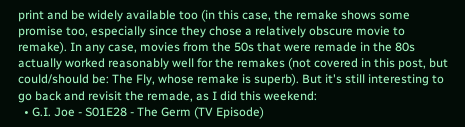print and be widely available too (in this case, the remake shows some promise too, especially since they chose a relatively obscure movie to remake). In any case, movies from the 50s that were remade in the 80s actually worked reasonably well for the remakes (not covered in this post, but could/should be: The Fly, whose remake is superb). But it's still interesting to go back and revisit the remade, as I did this weekend:
  • G.I. Joe - S01E28 - The Germ (TV Episode)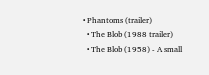• Phantoms (trailer)
  • The Blob (1988 trailer)
  • The Blob (1958) - A small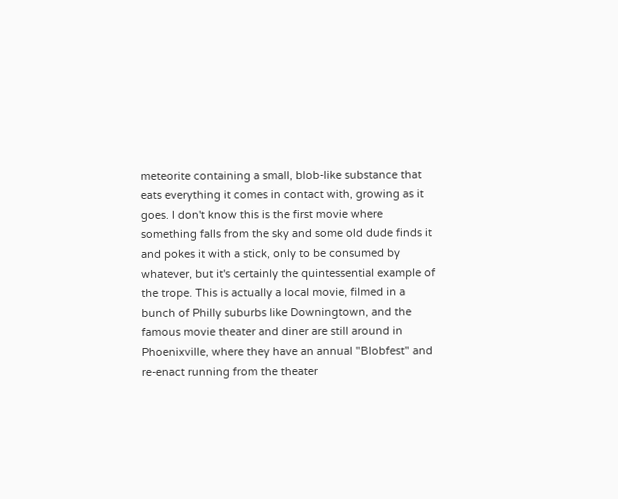meteorite containing a small, blob-like substance that eats everything it comes in contact with, growing as it goes. I don't know this is the first movie where something falls from the sky and some old dude finds it and pokes it with a stick, only to be consumed by whatever, but it's certainly the quintessential example of the trope. This is actually a local movie, filmed in a bunch of Philly suburbs like Downingtown, and the famous movie theater and diner are still around in Phoenixville, where they have an annual "Blobfest" and re-enact running from the theater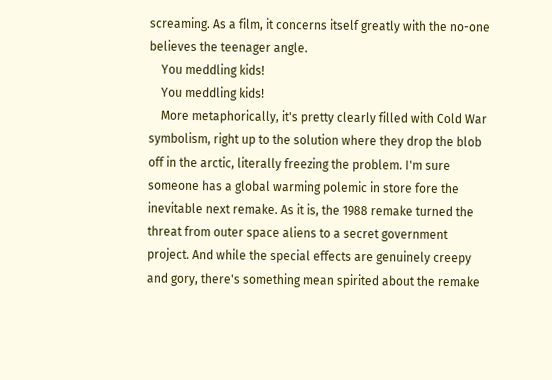screaming. As a film, it concerns itself greatly with the no-one believes the teenager angle.
    You meddling kids!
    You meddling kids!
    More metaphorically, it's pretty clearly filled with Cold War symbolism, right up to the solution where they drop the blob off in the arctic, literally freezing the problem. I'm sure someone has a global warming polemic in store fore the inevitable next remake. As it is, the 1988 remake turned the threat from outer space aliens to a secret government project. And while the special effects are genuinely creepy and gory, there's something mean spirited about the remake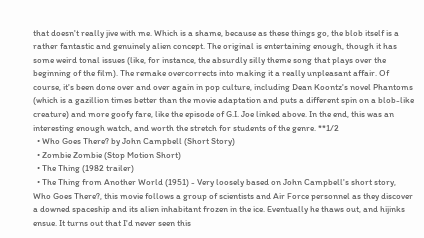that doesn't really jive with me. Which is a shame, because as these things go, the blob itself is a rather fantastic and genuinely alien concept. The original is entertaining enough, though it has some weird tonal issues (like, for instance, the absurdly silly theme song that plays over the beginning of the film). The remake overcorrects into making it a really unpleasant affair. Of course, it's been done over and over again in pop culture, including Dean Koontz's novel Phantoms (which is a gazillion times better than the movie adaptation and puts a different spin on a blob-like creature) and more goofy fare, like the episode of G.I. Joe linked above. In the end, this was an interesting enough watch, and worth the stretch for students of the genre. **1/2
  • Who Goes There? by John Campbell (Short Story)
  • Zombie Zombie (Stop Motion Short)
  • The Thing (1982 trailer)
  • The Thing from Another World (1951) - Very loosely based on John Campbell's short story, Who Goes There?, this movie follows a group of scientists and Air Force personnel as they discover a downed spaceship and its alien inhabitant frozen in the ice. Eventually he thaws out, and hijinks ensue. It turns out that I'd never seen this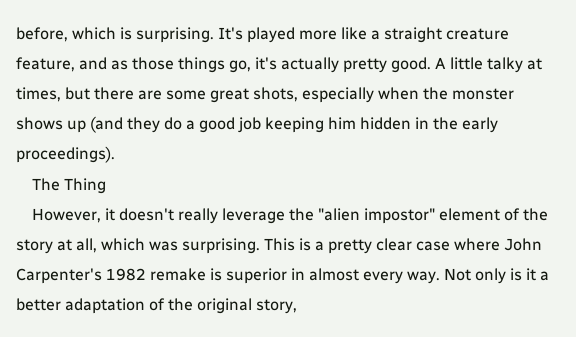before, which is surprising. It's played more like a straight creature feature, and as those things go, it's actually pretty good. A little talky at times, but there are some great shots, especially when the monster shows up (and they do a good job keeping him hidden in the early proceedings).
    The Thing
    However, it doesn't really leverage the "alien impostor" element of the story at all, which was surprising. This is a pretty clear case where John Carpenter's 1982 remake is superior in almost every way. Not only is it a better adaptation of the original story,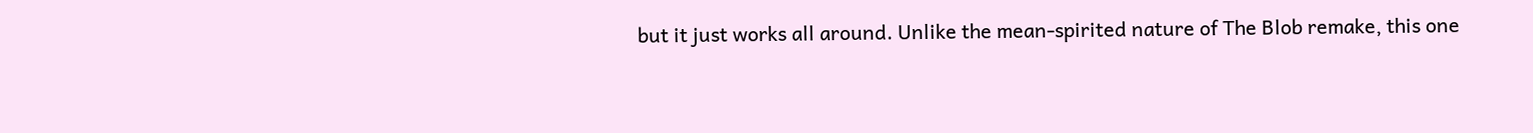but it just works all around. Unlike the mean-spirited nature of The Blob remake, this one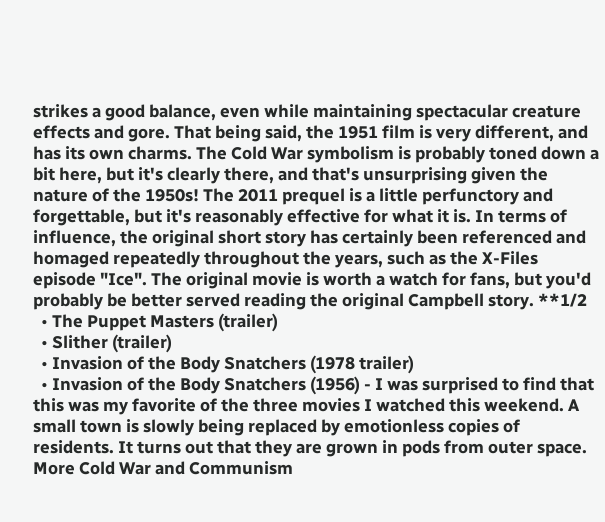strikes a good balance, even while maintaining spectacular creature effects and gore. That being said, the 1951 film is very different, and has its own charms. The Cold War symbolism is probably toned down a bit here, but it's clearly there, and that's unsurprising given the nature of the 1950s! The 2011 prequel is a little perfunctory and forgettable, but it's reasonably effective for what it is. In terms of influence, the original short story has certainly been referenced and homaged repeatedly throughout the years, such as the X-Files episode "Ice". The original movie is worth a watch for fans, but you'd probably be better served reading the original Campbell story. **1/2
  • The Puppet Masters (trailer)
  • Slither (trailer)
  • Invasion of the Body Snatchers (1978 trailer)
  • Invasion of the Body Snatchers (1956) - I was surprised to find that this was my favorite of the three movies I watched this weekend. A small town is slowly being replaced by emotionless copies of residents. It turns out that they are grown in pods from outer space. More Cold War and Communism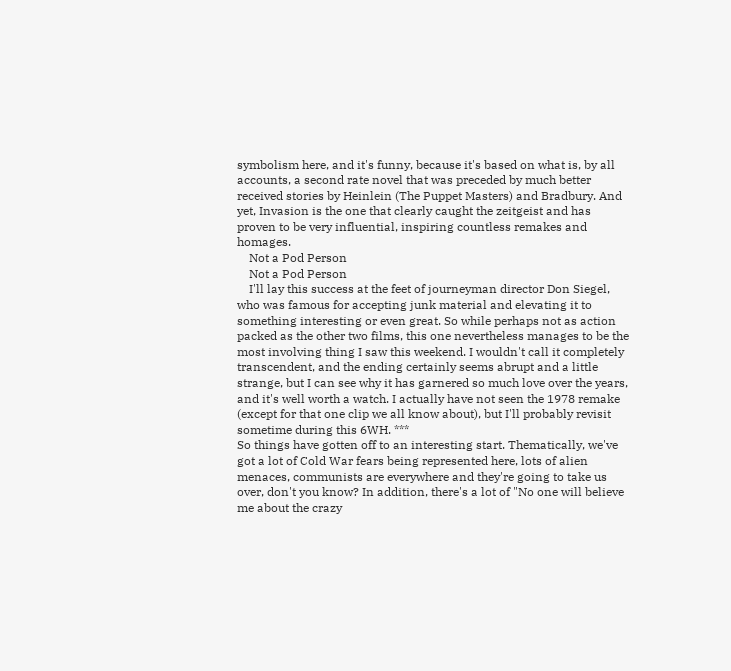symbolism here, and it's funny, because it's based on what is, by all accounts, a second rate novel that was preceded by much better received stories by Heinlein (The Puppet Masters) and Bradbury. And yet, Invasion is the one that clearly caught the zeitgeist and has proven to be very influential, inspiring countless remakes and homages.
    Not a Pod Person
    Not a Pod Person
    I'll lay this success at the feet of journeyman director Don Siegel, who was famous for accepting junk material and elevating it to something interesting or even great. So while perhaps not as action packed as the other two films, this one nevertheless manages to be the most involving thing I saw this weekend. I wouldn't call it completely transcendent, and the ending certainly seems abrupt and a little strange, but I can see why it has garnered so much love over the years, and it's well worth a watch. I actually have not seen the 1978 remake (except for that one clip we all know about), but I'll probably revisit sometime during this 6WH. ***
So things have gotten off to an interesting start. Thematically, we've got a lot of Cold War fears being represented here, lots of alien menaces, communists are everywhere and they're going to take us over, don't you know? In addition, there's a lot of "No one will believe me about the crazy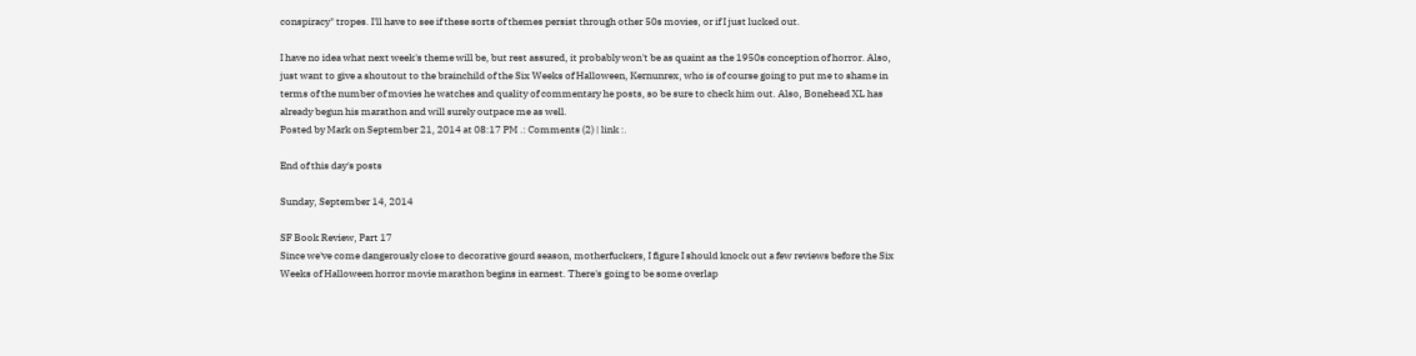conspiracy" tropes. I'll have to see if these sorts of themes persist through other 50s movies, or if I just lucked out.

I have no idea what next week's theme will be, but rest assured, it probably won't be as quaint as the 1950s conception of horror. Also, just want to give a shoutout to the brainchild of the Six Weeks of Halloween, Kernunrex, who is of course going to put me to shame in terms of the number of movies he watches and quality of commentary he posts, so be sure to check him out. Also, Bonehead XL has already begun his marathon and will surely outpace me as well.
Posted by Mark on September 21, 2014 at 08:17 PM .: Comments (2) | link :.

End of this day's posts

Sunday, September 14, 2014

SF Book Review, Part 17
Since we've come dangerously close to decorative gourd season, motherfuckers, I figure I should knock out a few reviews before the Six Weeks of Halloween horror movie marathon begins in earnest. There's going to be some overlap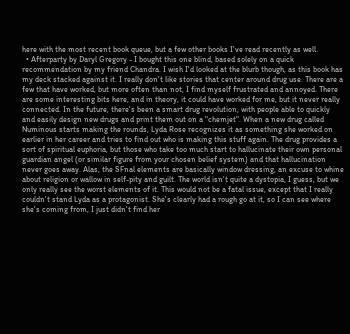here with the most recent book queue, but a few other books I've read recently as well.
  • Afterparty by Daryl Gregory - I bought this one blind, based solely on a quick recommendation by my friend Chandra. I wish I'd looked at the blurb though, as this book has my deck stacked against it. I really don't like stories that center around drug use. There are a few that have worked, but more often than not, I find myself frustrated and annoyed. There are some interesting bits here, and in theory, it could have worked for me, but it never really connected. In the future, there's been a smart drug revolution, with people able to quickly and easily design new drugs and print them out on a "chemjet". When a new drug called Numinous starts making the rounds, Lyda Rose recognizes it as something she worked on earlier in her career and tries to find out who is making this stuff again. The drug provides a sort of spiritual euphoria, but those who take too much start to hallucinate their own personal guardian angel (or similar figure from your chosen belief system) and that hallucination never goes away. Alas, the SFnal elements are basically window dressing, an excuse to whine about religion or wallow in self-pity and guilt. The world isn't quite a dystopia, I guess, but we only really see the worst elements of it. This would not be a fatal issue, except that I really couldn't stand Lyda as a protagonist. She's clearly had a rough go at it, so I can see where she's coming from, I just didn't find her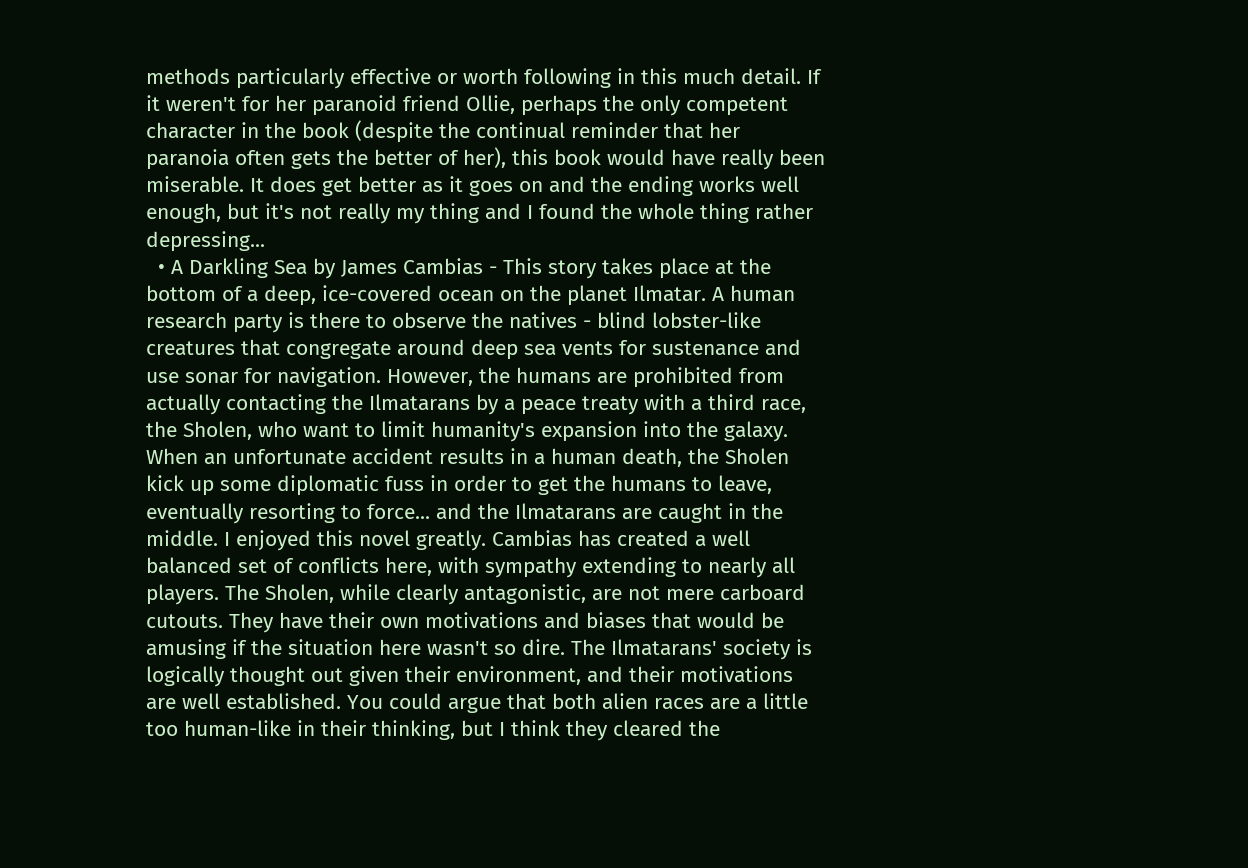methods particularly effective or worth following in this much detail. If it weren't for her paranoid friend Ollie, perhaps the only competent character in the book (despite the continual reminder that her paranoia often gets the better of her), this book would have really been miserable. It does get better as it goes on and the ending works well enough, but it's not really my thing and I found the whole thing rather depressing...
  • A Darkling Sea by James Cambias - This story takes place at the bottom of a deep, ice-covered ocean on the planet Ilmatar. A human research party is there to observe the natives - blind lobster-like creatures that congregate around deep sea vents for sustenance and use sonar for navigation. However, the humans are prohibited from actually contacting the Ilmatarans by a peace treaty with a third race, the Sholen, who want to limit humanity's expansion into the galaxy. When an unfortunate accident results in a human death, the Sholen kick up some diplomatic fuss in order to get the humans to leave, eventually resorting to force... and the Ilmatarans are caught in the middle. I enjoyed this novel greatly. Cambias has created a well balanced set of conflicts here, with sympathy extending to nearly all players. The Sholen, while clearly antagonistic, are not mere carboard cutouts. They have their own motivations and biases that would be amusing if the situation here wasn't so dire. The Ilmatarans' society is logically thought out given their environment, and their motivations are well established. You could argue that both alien races are a little too human-like in their thinking, but I think they cleared the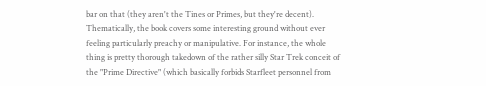bar on that (they aren't the Tines or Primes, but they're decent). Thematically, the book covers some interesting ground without ever feeling particularly preachy or manipulative. For instance, the whole thing is pretty thorough takedown of the rather silly Star Trek conceit of the "Prime Directive" (which basically forbids Starfleet personnel from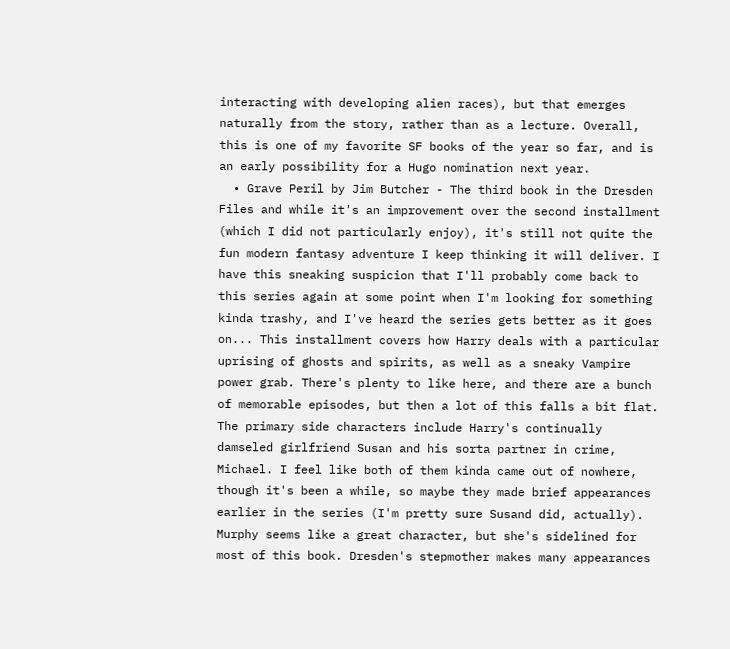interacting with developing alien races), but that emerges naturally from the story, rather than as a lecture. Overall, this is one of my favorite SF books of the year so far, and is an early possibility for a Hugo nomination next year.
  • Grave Peril by Jim Butcher - The third book in the Dresden Files and while it's an improvement over the second installment (which I did not particularly enjoy), it's still not quite the fun modern fantasy adventure I keep thinking it will deliver. I have this sneaking suspicion that I'll probably come back to this series again at some point when I'm looking for something kinda trashy, and I've heard the series gets better as it goes on... This installment covers how Harry deals with a particular uprising of ghosts and spirits, as well as a sneaky Vampire power grab. There's plenty to like here, and there are a bunch of memorable episodes, but then a lot of this falls a bit flat. The primary side characters include Harry's continually damseled girlfriend Susan and his sorta partner in crime, Michael. I feel like both of them kinda came out of nowhere, though it's been a while, so maybe they made brief appearances earlier in the series (I'm pretty sure Susand did, actually). Murphy seems like a great character, but she's sidelined for most of this book. Dresden's stepmother makes many appearances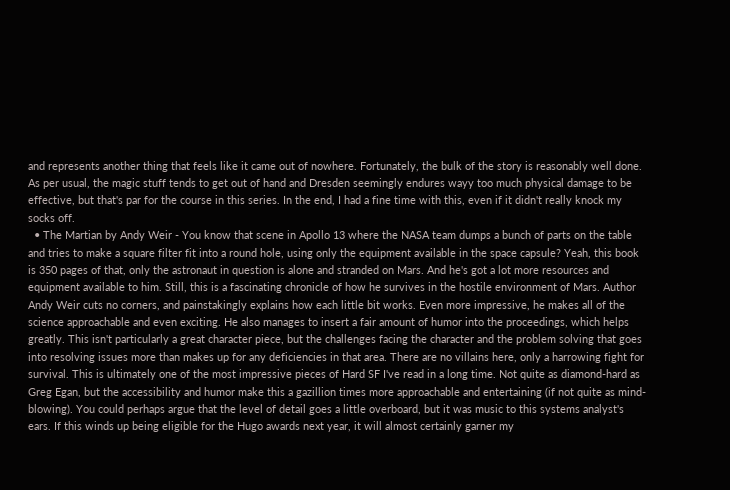and represents another thing that feels like it came out of nowhere. Fortunately, the bulk of the story is reasonably well done. As per usual, the magic stuff tends to get out of hand and Dresden seemingly endures wayy too much physical damage to be effective, but that's par for the course in this series. In the end, I had a fine time with this, even if it didn't really knock my socks off.
  • The Martian by Andy Weir - You know that scene in Apollo 13 where the NASA team dumps a bunch of parts on the table and tries to make a square filter fit into a round hole, using only the equipment available in the space capsule? Yeah, this book is 350 pages of that, only the astronaut in question is alone and stranded on Mars. And he's got a lot more resources and equipment available to him. Still, this is a fascinating chronicle of how he survives in the hostile environment of Mars. Author Andy Weir cuts no corners, and painstakingly explains how each little bit works. Even more impressive, he makes all of the science approachable and even exciting. He also manages to insert a fair amount of humor into the proceedings, which helps greatly. This isn't particularly a great character piece, but the challenges facing the character and the problem solving that goes into resolving issues more than makes up for any deficiencies in that area. There are no villains here, only a harrowing fight for survival. This is ultimately one of the most impressive pieces of Hard SF I've read in a long time. Not quite as diamond-hard as Greg Egan, but the accessibility and humor make this a gazillion times more approachable and entertaining (if not quite as mind-blowing). You could perhaps argue that the level of detail goes a little overboard, but it was music to this systems analyst's ears. If this winds up being eligible for the Hugo awards next year, it will almost certainly garner my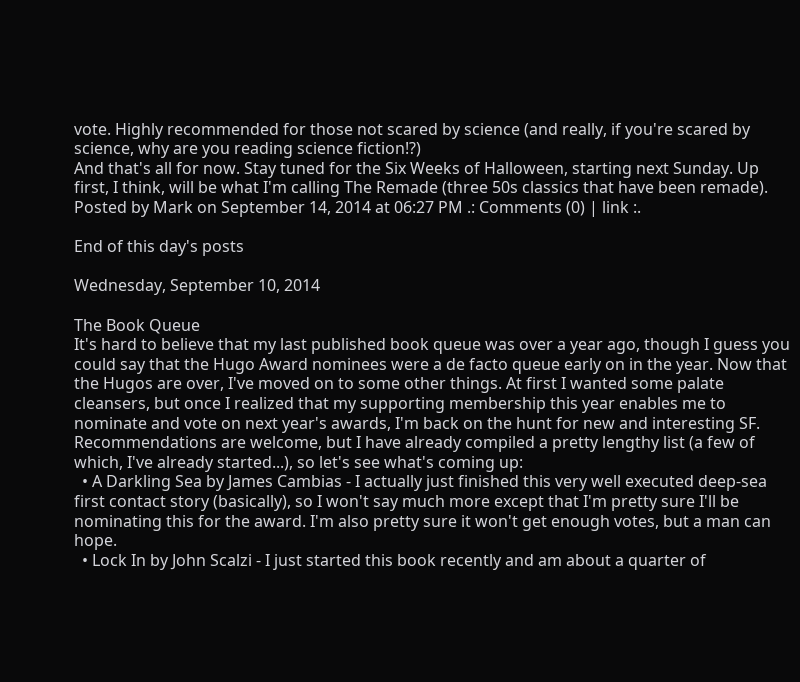vote. Highly recommended for those not scared by science (and really, if you're scared by science, why are you reading science fiction!?)
And that's all for now. Stay tuned for the Six Weeks of Halloween, starting next Sunday. Up first, I think, will be what I'm calling The Remade (three 50s classics that have been remade).
Posted by Mark on September 14, 2014 at 06:27 PM .: Comments (0) | link :.

End of this day's posts

Wednesday, September 10, 2014

The Book Queue
It's hard to believe that my last published book queue was over a year ago, though I guess you could say that the Hugo Award nominees were a de facto queue early on in the year. Now that the Hugos are over, I've moved on to some other things. At first I wanted some palate cleansers, but once I realized that my supporting membership this year enables me to nominate and vote on next year's awards, I'm back on the hunt for new and interesting SF. Recommendations are welcome, but I have already compiled a pretty lengthy list (a few of which, I've already started...), so let's see what's coming up:
  • A Darkling Sea by James Cambias - I actually just finished this very well executed deep-sea first contact story (basically), so I won't say much more except that I'm pretty sure I'll be nominating this for the award. I'm also pretty sure it won't get enough votes, but a man can hope.
  • Lock In by John Scalzi - I just started this book recently and am about a quarter of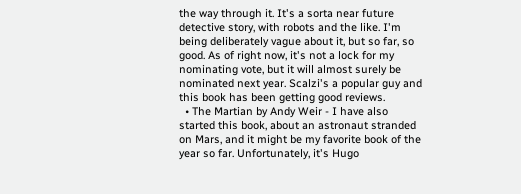the way through it. It's a sorta near future detective story, with robots and the like. I'm being deliberately vague about it, but so far, so good. As of right now, it's not a lock for my nominating vote, but it will almost surely be nominated next year. Scalzi's a popular guy and this book has been getting good reviews.
  • The Martian by Andy Weir - I have also started this book, about an astronaut stranded on Mars, and it might be my favorite book of the year so far. Unfortunately, it's Hugo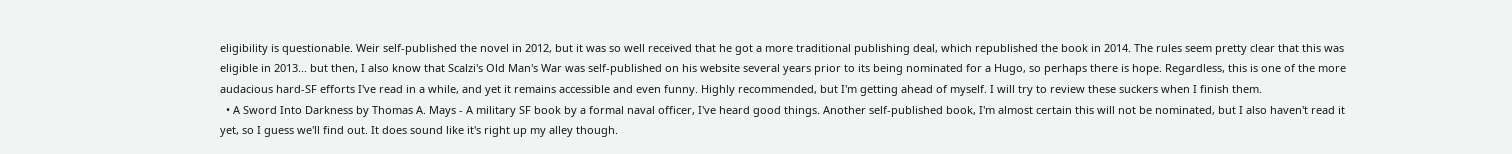eligibility is questionable. Weir self-published the novel in 2012, but it was so well received that he got a more traditional publishing deal, which republished the book in 2014. The rules seem pretty clear that this was eligible in 2013... but then, I also know that Scalzi's Old Man's War was self-published on his website several years prior to its being nominated for a Hugo, so perhaps there is hope. Regardless, this is one of the more audacious hard-SF efforts I've read in a while, and yet it remains accessible and even funny. Highly recommended, but I'm getting ahead of myself. I will try to review these suckers when I finish them.
  • A Sword Into Darkness by Thomas A. Mays - A military SF book by a formal naval officer, I've heard good things. Another self-published book, I'm almost certain this will not be nominated, but I also haven't read it yet, so I guess we'll find out. It does sound like it's right up my alley though.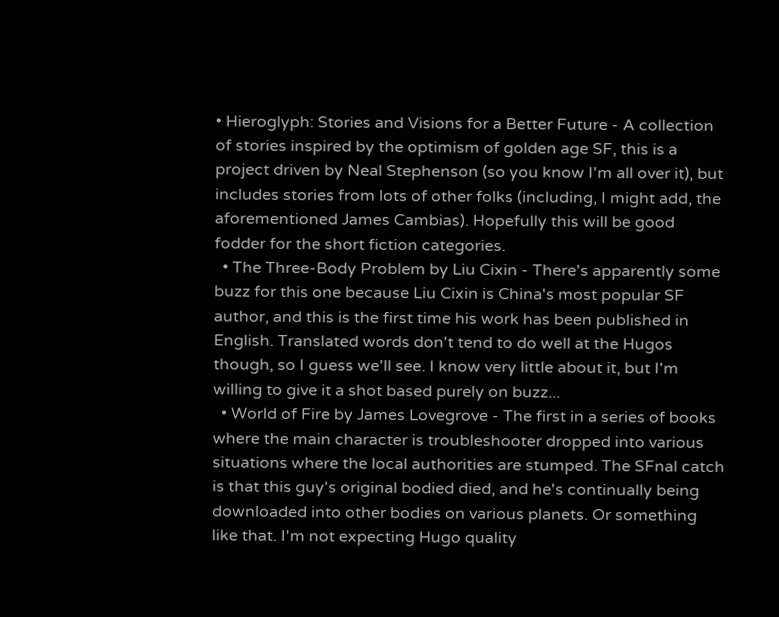• Hieroglyph: Stories and Visions for a Better Future - A collection of stories inspired by the optimism of golden age SF, this is a project driven by Neal Stephenson (so you know I'm all over it), but includes stories from lots of other folks (including, I might add, the aforementioned James Cambias). Hopefully this will be good fodder for the short fiction categories.
  • The Three-Body Problem by Liu Cixin - There's apparently some buzz for this one because Liu Cixin is China's most popular SF author, and this is the first time his work has been published in English. Translated words don't tend to do well at the Hugos though, so I guess we'll see. I know very little about it, but I'm willing to give it a shot based purely on buzz...
  • World of Fire by James Lovegrove - The first in a series of books where the main character is troubleshooter dropped into various situations where the local authorities are stumped. The SFnal catch is that this guy's original bodied died, and he's continually being downloaded into other bodies on various planets. Or something like that. I'm not expecting Hugo quality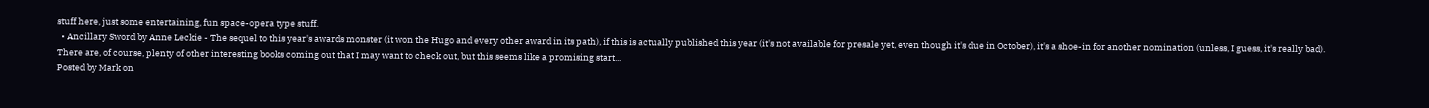stuff here, just some entertaining, fun space-opera type stuff.
  • Ancillary Sword by Anne Leckie - The sequel to this year's awards monster (it won the Hugo and every other award in its path), if this is actually published this year (it's not available for presale yet, even though it's due in October), it's a shoe-in for another nomination (unless, I guess, it's really bad).
There are, of course, plenty of other interesting books coming out that I may want to check out, but this seems like a promising start...
Posted by Mark on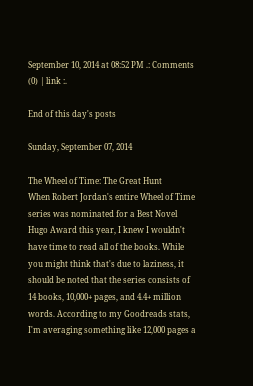September 10, 2014 at 08:52 PM .: Comments (0) | link :.

End of this day's posts

Sunday, September 07, 2014

The Wheel of Time: The Great Hunt
When Robert Jordan's entire Wheel of Time series was nominated for a Best Novel Hugo Award this year, I knew I wouldn't have time to read all of the books. While you might think that's due to laziness, it should be noted that the series consists of 14 books, 10,000+ pages, and 4.4+ million words. According to my Goodreads stats, I'm averaging something like 12,000 pages a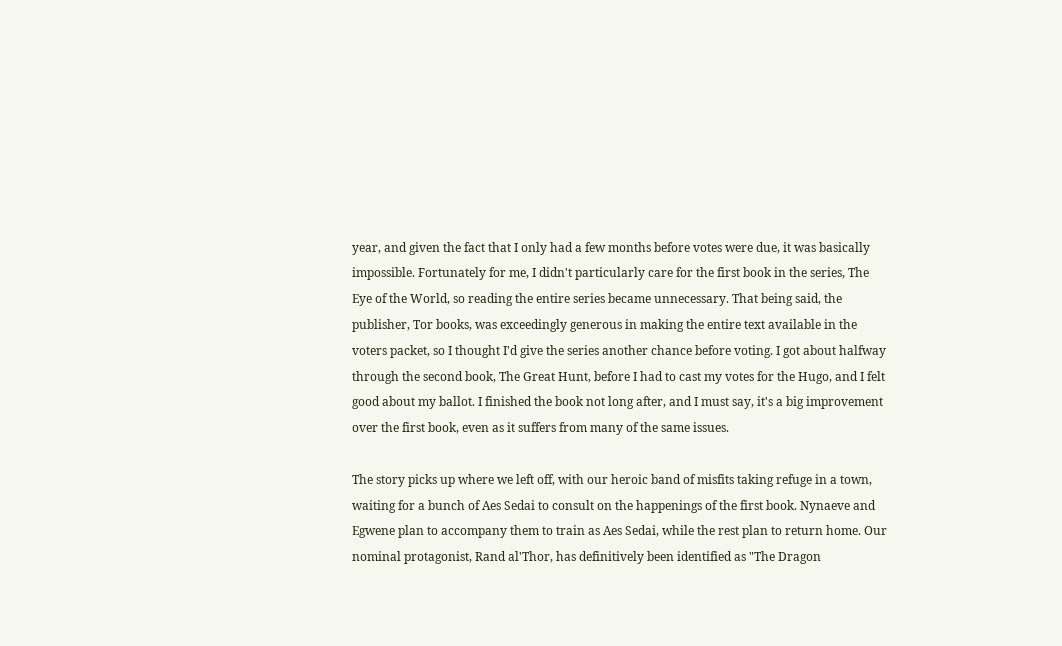year, and given the fact that I only had a few months before votes were due, it was basically impossible. Fortunately for me, I didn't particularly care for the first book in the series, The Eye of the World, so reading the entire series became unnecessary. That being said, the publisher, Tor books, was exceedingly generous in making the entire text available in the voters packet, so I thought I'd give the series another chance before voting. I got about halfway through the second book, The Great Hunt, before I had to cast my votes for the Hugo, and I felt good about my ballot. I finished the book not long after, and I must say, it's a big improvement over the first book, even as it suffers from many of the same issues.

The story picks up where we left off, with our heroic band of misfits taking refuge in a town, waiting for a bunch of Aes Sedai to consult on the happenings of the first book. Nynaeve and Egwene plan to accompany them to train as Aes Sedai, while the rest plan to return home. Our nominal protagonist, Rand al'Thor, has definitively been identified as "The Dragon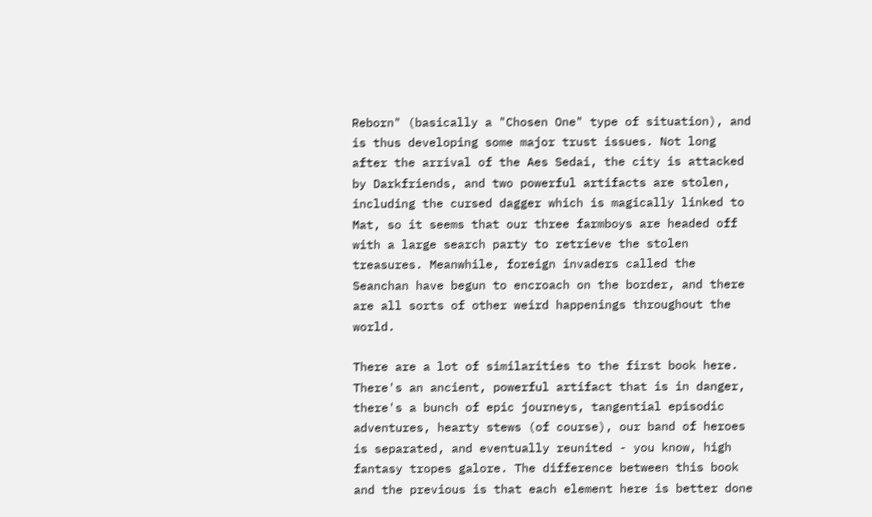Reborn" (basically a "Chosen One" type of situation), and is thus developing some major trust issues. Not long after the arrival of the Aes Sedai, the city is attacked by Darkfriends, and two powerful artifacts are stolen, including the cursed dagger which is magically linked to Mat, so it seems that our three farmboys are headed off with a large search party to retrieve the stolen treasures. Meanwhile, foreign invaders called the Seanchan have begun to encroach on the border, and there are all sorts of other weird happenings throughout the world.

There are a lot of similarities to the first book here. There's an ancient, powerful artifact that is in danger, there's a bunch of epic journeys, tangential episodic adventures, hearty stews (of course), our band of heroes is separated, and eventually reunited - you know, high fantasy tropes galore. The difference between this book and the previous is that each element here is better done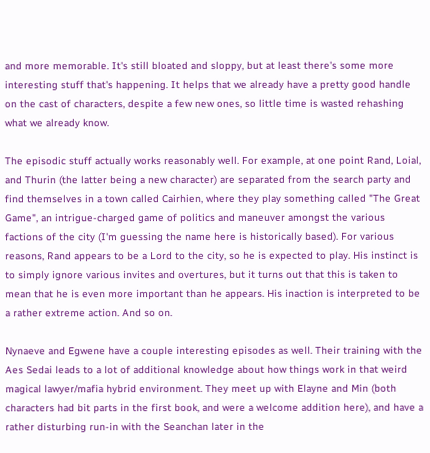and more memorable. It's still bloated and sloppy, but at least there's some more interesting stuff that's happening. It helps that we already have a pretty good handle on the cast of characters, despite a few new ones, so little time is wasted rehashing what we already know.

The episodic stuff actually works reasonably well. For example, at one point Rand, Loial, and Thurin (the latter being a new character) are separated from the search party and find themselves in a town called Cairhien, where they play something called "The Great Game", an intrigue-charged game of politics and maneuver amongst the various factions of the city (I'm guessing the name here is historically based). For various reasons, Rand appears to be a Lord to the city, so he is expected to play. His instinct is to simply ignore various invites and overtures, but it turns out that this is taken to mean that he is even more important than he appears. His inaction is interpreted to be a rather extreme action. And so on.

Nynaeve and Egwene have a couple interesting episodes as well. Their training with the Aes Sedai leads to a lot of additional knowledge about how things work in that weird magical lawyer/mafia hybrid environment. They meet up with Elayne and Min (both characters had bit parts in the first book, and were a welcome addition here), and have a rather disturbing run-in with the Seanchan later in the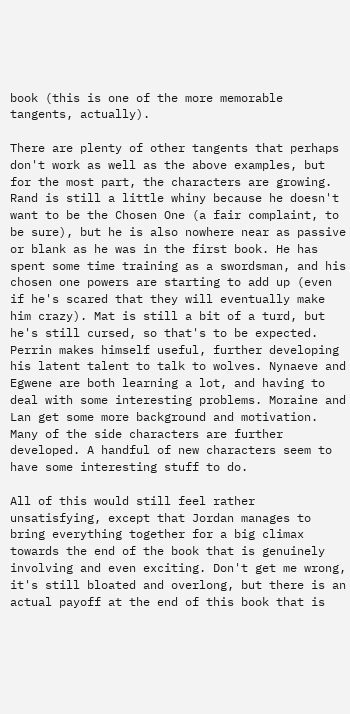book (this is one of the more memorable tangents, actually).

There are plenty of other tangents that perhaps don't work as well as the above examples, but for the most part, the characters are growing. Rand is still a little whiny because he doesn't want to be the Chosen One (a fair complaint, to be sure), but he is also nowhere near as passive or blank as he was in the first book. He has spent some time training as a swordsman, and his chosen one powers are starting to add up (even if he's scared that they will eventually make him crazy). Mat is still a bit of a turd, but he's still cursed, so that's to be expected. Perrin makes himself useful, further developing his latent talent to talk to wolves. Nynaeve and Egwene are both learning a lot, and having to deal with some interesting problems. Moraine and Lan get some more background and motivation. Many of the side characters are further developed. A handful of new characters seem to have some interesting stuff to do.

All of this would still feel rather unsatisfying, except that Jordan manages to bring everything together for a big climax towards the end of the book that is genuinely involving and even exciting. Don't get me wrong, it's still bloated and overlong, but there is an actual payoff at the end of this book that is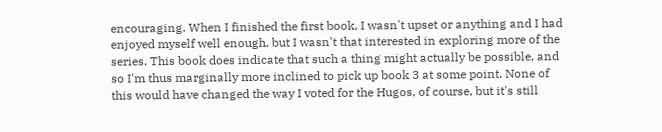encouraging. When I finished the first book, I wasn't upset or anything and I had enjoyed myself well enough, but I wasn't that interested in exploring more of the series. This book does indicate that such a thing might actually be possible, and so I'm thus marginally more inclined to pick up book 3 at some point. None of this would have changed the way I voted for the Hugos, of course, but it's still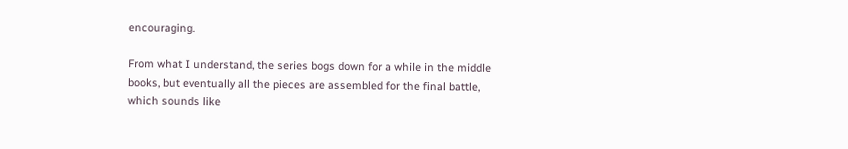encouraging.

From what I understand, the series bogs down for a while in the middle books, but eventually all the pieces are assembled for the final battle, which sounds like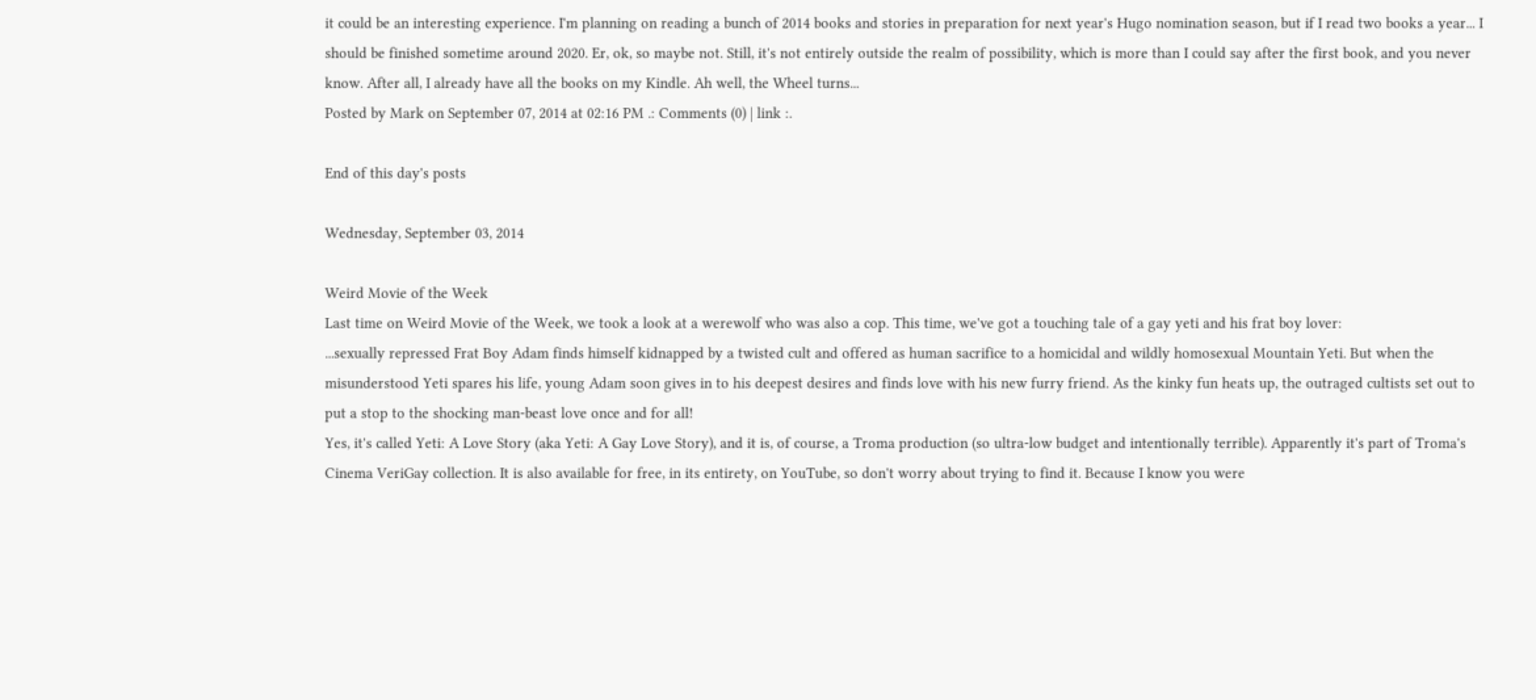it could be an interesting experience. I'm planning on reading a bunch of 2014 books and stories in preparation for next year's Hugo nomination season, but if I read two books a year... I should be finished sometime around 2020. Er, ok, so maybe not. Still, it's not entirely outside the realm of possibility, which is more than I could say after the first book, and you never know. After all, I already have all the books on my Kindle. Ah well, the Wheel turns...
Posted by Mark on September 07, 2014 at 02:16 PM .: Comments (0) | link :.

End of this day's posts

Wednesday, September 03, 2014

Weird Movie of the Week
Last time on Weird Movie of the Week, we took a look at a werewolf who was also a cop. This time, we've got a touching tale of a gay yeti and his frat boy lover:
...sexually repressed Frat Boy Adam finds himself kidnapped by a twisted cult and offered as human sacrifice to a homicidal and wildly homosexual Mountain Yeti. But when the misunderstood Yeti spares his life, young Adam soon gives in to his deepest desires and finds love with his new furry friend. As the kinky fun heats up, the outraged cultists set out to put a stop to the shocking man-beast love once and for all!
Yes, it's called Yeti: A Love Story (aka Yeti: A Gay Love Story), and it is, of course, a Troma production (so ultra-low budget and intentionally terrible). Apparently it's part of Troma's Cinema VeriGay collection. It is also available for free, in its entirety, on YouTube, so don't worry about trying to find it. Because I know you were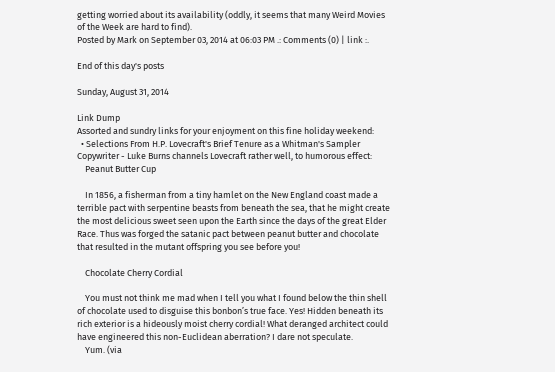getting worried about its availability (oddly, it seems that many Weird Movies of the Week are hard to find).
Posted by Mark on September 03, 2014 at 06:03 PM .: Comments (0) | link :.

End of this day's posts

Sunday, August 31, 2014

Link Dump
Assorted and sundry links for your enjoyment on this fine holiday weekend:
  • Selections From H.P. Lovecraft's Brief Tenure as a Whitman's Sampler Copywriter - Luke Burns channels Lovecraft rather well, to humorous effect:
    Peanut Butter Cup

    In 1856, a fisherman from a tiny hamlet on the New England coast made a terrible pact with serpentine beasts from beneath the sea, that he might create the most delicious sweet seen upon the Earth since the days of the great Elder Race. Thus was forged the satanic pact between peanut butter and chocolate that resulted in the mutant offspring you see before you!

    Chocolate Cherry Cordial

    You must not think me mad when I tell you what I found below the thin shell of chocolate used to disguise this bonbon’s true face. Yes! Hidden beneath its rich exterior is a hideously moist cherry cordial! What deranged architect could have engineered this non-Euclidean aberration? I dare not speculate.
    Yum. (via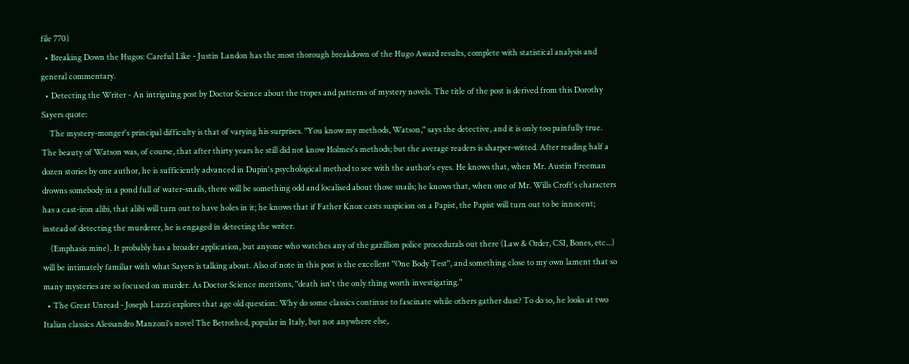file 770)
  • Breaking Down the Hugos: Careful Like - Justin Landon has the most thorough breakdown of the Hugo Award results, complete with statistical analysis and general commentary.
  • Detecting the Writer - An intriguing post by Doctor Science about the tropes and patterns of mystery novels. The title of the post is derived from this Dorothy Sayers quote:
    The mystery-monger's principal difficulty is that of varying his surprises. "You know my methods, Watson," says the detective, and it is only too painfully true. The beauty of Watson was, of course, that after thirty years he still did not know Holmes's methods; but the average readers is sharper-witted. After reading half a dozen stories by one author, he is sufficiently advanced in Dupin's psychological method to see with the author's eyes. He knows that, when Mr. Austin Freeman drowns somebody in a pond full of water-snails, there will be something odd and localised about those snails; he knows that, when one of Mr. Wills Croft's characters has a cast-iron alibi, that alibi will turn out to have holes in it; he knows that if Father Knox casts suspicion on a Papist, the Papist will turn out to be innocent; instead of detecting the murderer, he is engaged in detecting the writer.
    (Emphasis mine). It probably has a broader application, but anyone who watches any of the gazillion police procedurals out there (Law & Order, CSI, Bones, etc...) will be intimately familiar with what Sayers is talking about. Also of note in this post is the excellent "One Body Test", and something close to my own lament that so many mysteries are so focused on murder. As Doctor Science mentions, "death isn't the only thing worth investigating."
  • The Great Unread - Joseph Luzzi explores that age old question: Why do some classics continue to fascinate while others gather dust? To do so, he looks at two Italian classics Alessandro Manzoni's novel The Betrothed, popular in Italy, but not anywhere else,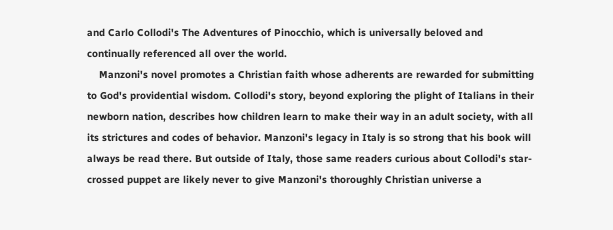and Carlo Collodi's The Adventures of Pinocchio, which is universally beloved and continually referenced all over the world.
    Manzoni's novel promotes a Christian faith whose adherents are rewarded for submitting to God's providential wisdom. Collodi's story, beyond exploring the plight of Italians in their newborn nation, describes how children learn to make their way in an adult society, with all its strictures and codes of behavior. Manzoni's legacy in Italy is so strong that his book will always be read there. But outside of Italy, those same readers curious about Collodi's star-crossed puppet are likely never to give Manzoni's thoroughly Christian universe a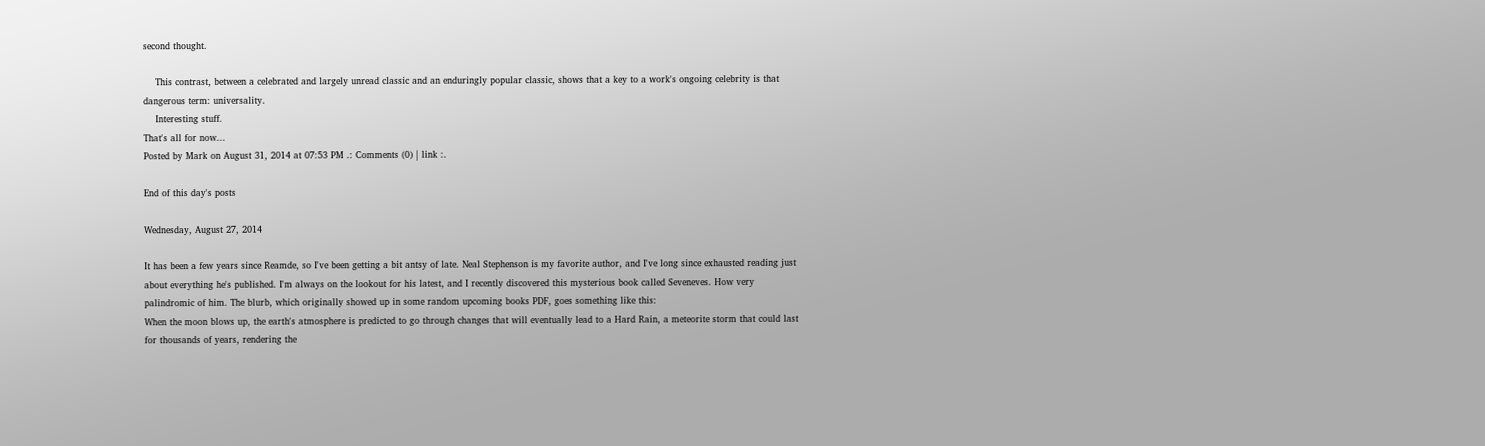second thought.

    This contrast, between a celebrated and largely unread classic and an enduringly popular classic, shows that a key to a work's ongoing celebrity is that dangerous term: universality.
    Interesting stuff.
That's all for now...
Posted by Mark on August 31, 2014 at 07:53 PM .: Comments (0) | link :.

End of this day's posts

Wednesday, August 27, 2014

It has been a few years since Reamde, so I've been getting a bit antsy of late. Neal Stephenson is my favorite author, and I've long since exhausted reading just about everything he's published. I'm always on the lookout for his latest, and I recently discovered this mysterious book called Seveneves. How very palindromic of him. The blurb, which originally showed up in some random upcoming books PDF, goes something like this:
When the moon blows up, the earth's atmosphere is predicted to go through changes that will eventually lead to a Hard Rain, a meteorite storm that could last for thousands of years, rendering the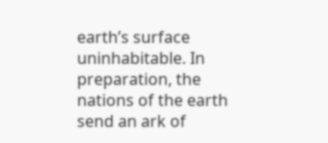earth’s surface uninhabitable. In preparation, the nations of the earth send an ark of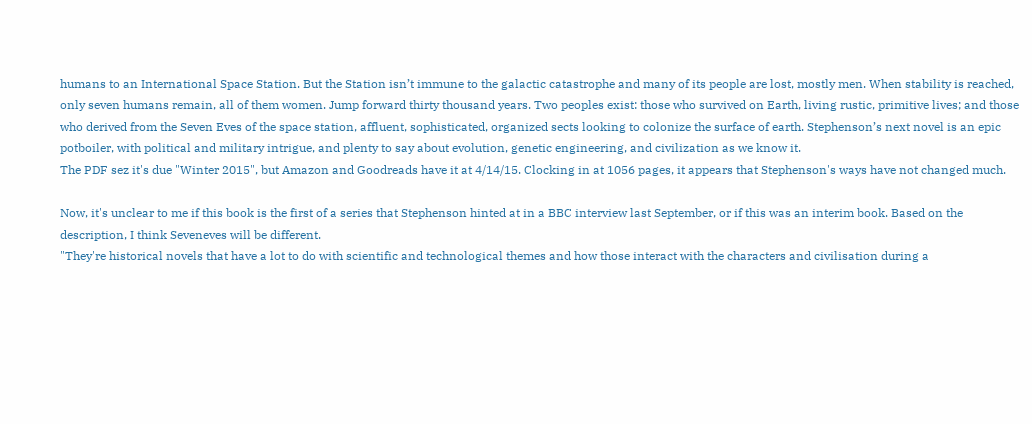humans to an International Space Station. But the Station isn’t immune to the galactic catastrophe and many of its people are lost, mostly men. When stability is reached, only seven humans remain, all of them women. Jump forward thirty thousand years. Two peoples exist: those who survived on Earth, living rustic, primitive lives; and those who derived from the Seven Eves of the space station, affluent, sophisticated, organized sects looking to colonize the surface of earth. Stephenson’s next novel is an epic potboiler, with political and military intrigue, and plenty to say about evolution, genetic engineering, and civilization as we know it.
The PDF sez it's due "Winter 2015", but Amazon and Goodreads have it at 4/14/15. Clocking in at 1056 pages, it appears that Stephenson's ways have not changed much.

Now, it's unclear to me if this book is the first of a series that Stephenson hinted at in a BBC interview last September, or if this was an interim book. Based on the description, I think Seveneves will be different.
"They're historical novels that have a lot to do with scientific and technological themes and how those interact with the characters and civilisation during a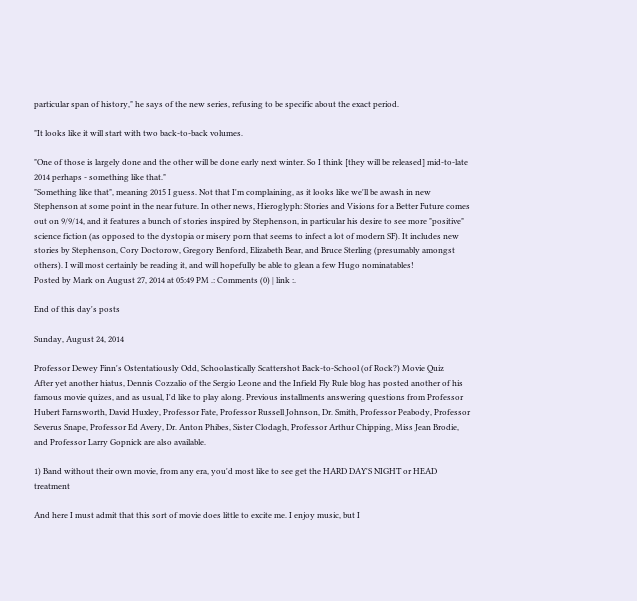particular span of history," he says of the new series, refusing to be specific about the exact period.

"It looks like it will start with two back-to-back volumes.

"One of those is largely done and the other will be done early next winter. So I think [they will be released] mid-to-late 2014 perhaps - something like that."
"Something like that", meaning 2015 I guess. Not that I'm complaining, as it looks like we'll be awash in new Stephenson at some point in the near future. In other news, Hieroglyph: Stories and Visions for a Better Future comes out on 9/9/14, and it features a bunch of stories inspired by Stephenson, in particular his desire to see more "positive" science fiction (as opposed to the dystopia or misery porn that seems to infect a lot of modern SF). It includes new stories by Stephenson, Cory Doctorow, Gregory Benford, Elizabeth Bear, and Bruce Sterling (presumably amongst others). I will most certainly be reading it, and will hopefully be able to glean a few Hugo nominatables!
Posted by Mark on August 27, 2014 at 05:49 PM .: Comments (0) | link :.

End of this day's posts

Sunday, August 24, 2014

Professor Dewey Finn's Ostentatiously Odd, Schoolastically Scattershot Back-to-School (of Rock?) Movie Quiz
After yet another hiatus, Dennis Cozzalio of the Sergio Leone and the Infield Fly Rule blog has posted another of his famous movie quizes, and as usual, I'd like to play along. Previous installments answering questions from Professor Hubert Farnsworth, David Huxley, Professor Fate, Professor Russell Johnson, Dr. Smith, Professor Peabody, Professor Severus Snape, Professor Ed Avery, Dr. Anton Phibes, Sister Clodagh, Professor Arthur Chipping, Miss Jean Brodie, and Professor Larry Gopnick are also available.

1) Band without their own movie, from any era, you'd most like to see get the HARD DAY'S NIGHT or HEAD treatment

And here I must admit that this sort of movie does little to excite me. I enjoy music, but I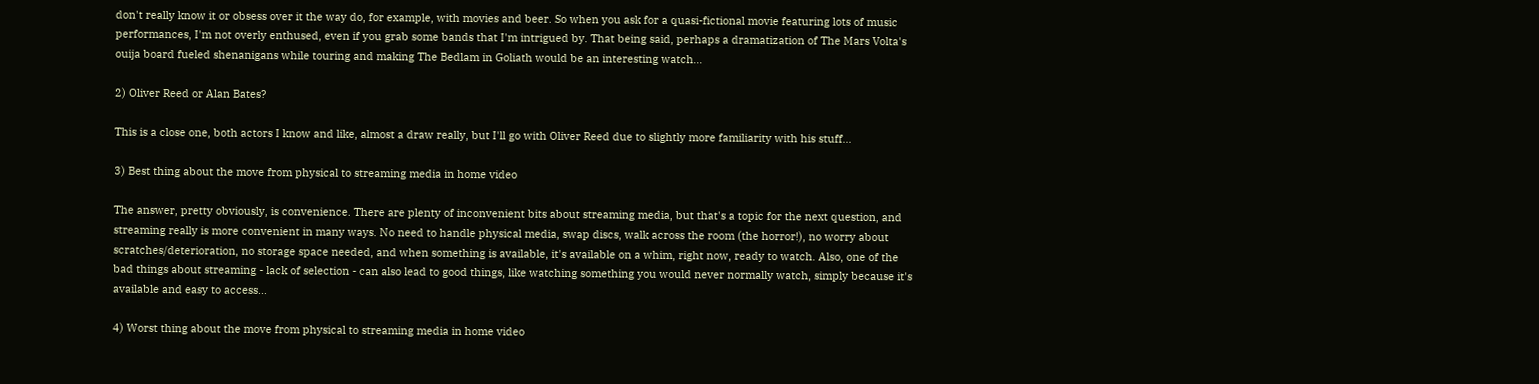don't really know it or obsess over it the way do, for example, with movies and beer. So when you ask for a quasi-fictional movie featuring lots of music performances, I'm not overly enthused, even if you grab some bands that I'm intrigued by. That being said, perhaps a dramatization of The Mars Volta's ouija board fueled shenanigans while touring and making The Bedlam in Goliath would be an interesting watch...

2) Oliver Reed or Alan Bates?

This is a close one, both actors I know and like, almost a draw really, but I'll go with Oliver Reed due to slightly more familiarity with his stuff...

3) Best thing about the move from physical to streaming media in home video

The answer, pretty obviously, is convenience. There are plenty of inconvenient bits about streaming media, but that's a topic for the next question, and streaming really is more convenient in many ways. No need to handle physical media, swap discs, walk across the room (the horror!), no worry about scratches/deterioration, no storage space needed, and when something is available, it's available on a whim, right now, ready to watch. Also, one of the bad things about streaming - lack of selection - can also lead to good things, like watching something you would never normally watch, simply because it's available and easy to access...

4) Worst thing about the move from physical to streaming media in home video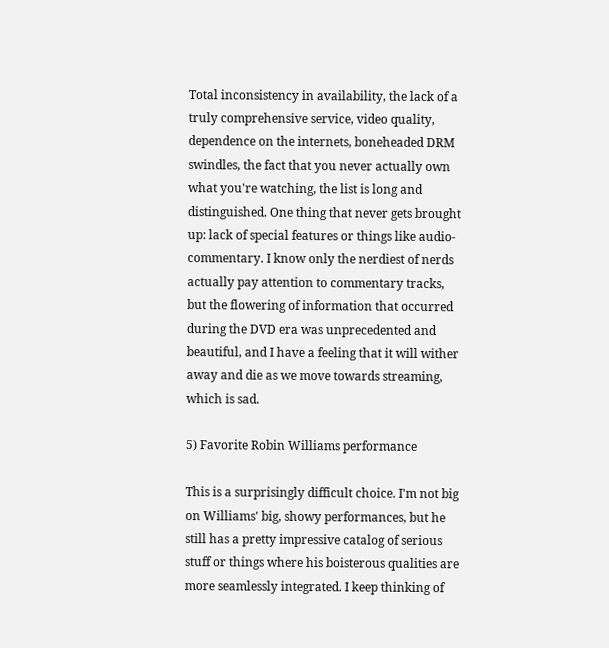Total inconsistency in availability, the lack of a truly comprehensive service, video quality, dependence on the internets, boneheaded DRM swindles, the fact that you never actually own what you're watching, the list is long and distinguished. One thing that never gets brought up: lack of special features or things like audio-commentary. I know only the nerdiest of nerds actually pay attention to commentary tracks, but the flowering of information that occurred during the DVD era was unprecedented and beautiful, and I have a feeling that it will wither away and die as we move towards streaming, which is sad.

5) Favorite Robin Williams performance

This is a surprisingly difficult choice. I'm not big on Williams' big, showy performances, but he still has a pretty impressive catalog of serious stuff or things where his boisterous qualities are more seamlessly integrated. I keep thinking of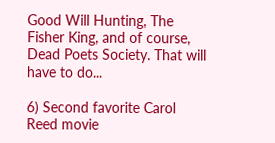Good Will Hunting, The Fisher King, and of course, Dead Poets Society. That will have to do...

6) Second favorite Carol Reed movie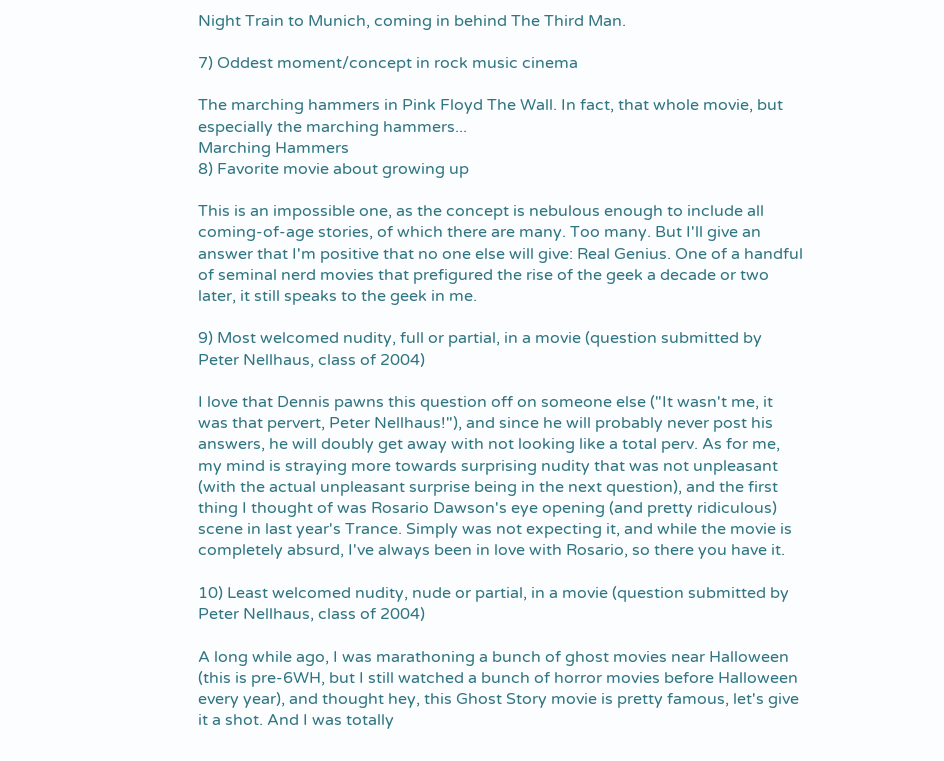Night Train to Munich, coming in behind The Third Man.

7) Oddest moment/concept in rock music cinema

The marching hammers in Pink Floyd The Wall. In fact, that whole movie, but especially the marching hammers...
Marching Hammers
8) Favorite movie about growing up

This is an impossible one, as the concept is nebulous enough to include all coming-of-age stories, of which there are many. Too many. But I'll give an answer that I'm positive that no one else will give: Real Genius. One of a handful of seminal nerd movies that prefigured the rise of the geek a decade or two later, it still speaks to the geek in me.

9) Most welcomed nudity, full or partial, in a movie (question submitted by Peter Nellhaus, class of 2004)

I love that Dennis pawns this question off on someone else ("It wasn't me, it was that pervert, Peter Nellhaus!"), and since he will probably never post his answers, he will doubly get away with not looking like a total perv. As for me, my mind is straying more towards surprising nudity that was not unpleasant (with the actual unpleasant surprise being in the next question), and the first thing I thought of was Rosario Dawson's eye opening (and pretty ridiculous) scene in last year's Trance. Simply was not expecting it, and while the movie is completely absurd, I've always been in love with Rosario, so there you have it.

10) Least welcomed nudity, nude or partial, in a movie (question submitted by Peter Nellhaus, class of 2004)

A long while ago, I was marathoning a bunch of ghost movies near Halloween (this is pre-6WH, but I still watched a bunch of horror movies before Halloween every year), and thought hey, this Ghost Story movie is pretty famous, let's give it a shot. And I was totally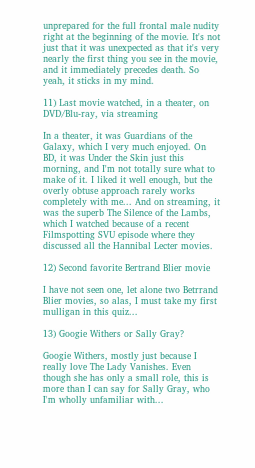unprepared for the full frontal male nudity right at the beginning of the movie. It's not just that it was unexpected as that it's very nearly the first thing you see in the movie, and it immediately precedes death. So yeah, it sticks in my mind.

11) Last movie watched, in a theater, on DVD/Blu-ray, via streaming

In a theater, it was Guardians of the Galaxy, which I very much enjoyed. On BD, it was Under the Skin just this morning, and I'm not totally sure what to make of it. I liked it well enough, but the overly obtuse approach rarely works completely with me... And on streaming, it was the superb The Silence of the Lambs, which I watched because of a recent Filmspotting SVU episode where they discussed all the Hannibal Lecter movies.

12) Second favorite Bertrand Blier movie

I have not seen one, let alone two Betrrand Blier movies, so alas, I must take my first mulligan in this quiz...

13) Googie Withers or Sally Gray?

Googie Withers, mostly just because I really love The Lady Vanishes. Even though she has only a small role, this is more than I can say for Sally Gray, who I'm wholly unfamiliar with...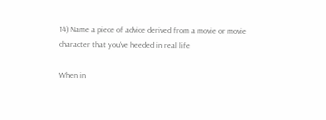14) Name a piece of advice derived from a movie or movie character that you've heeded in real life

When in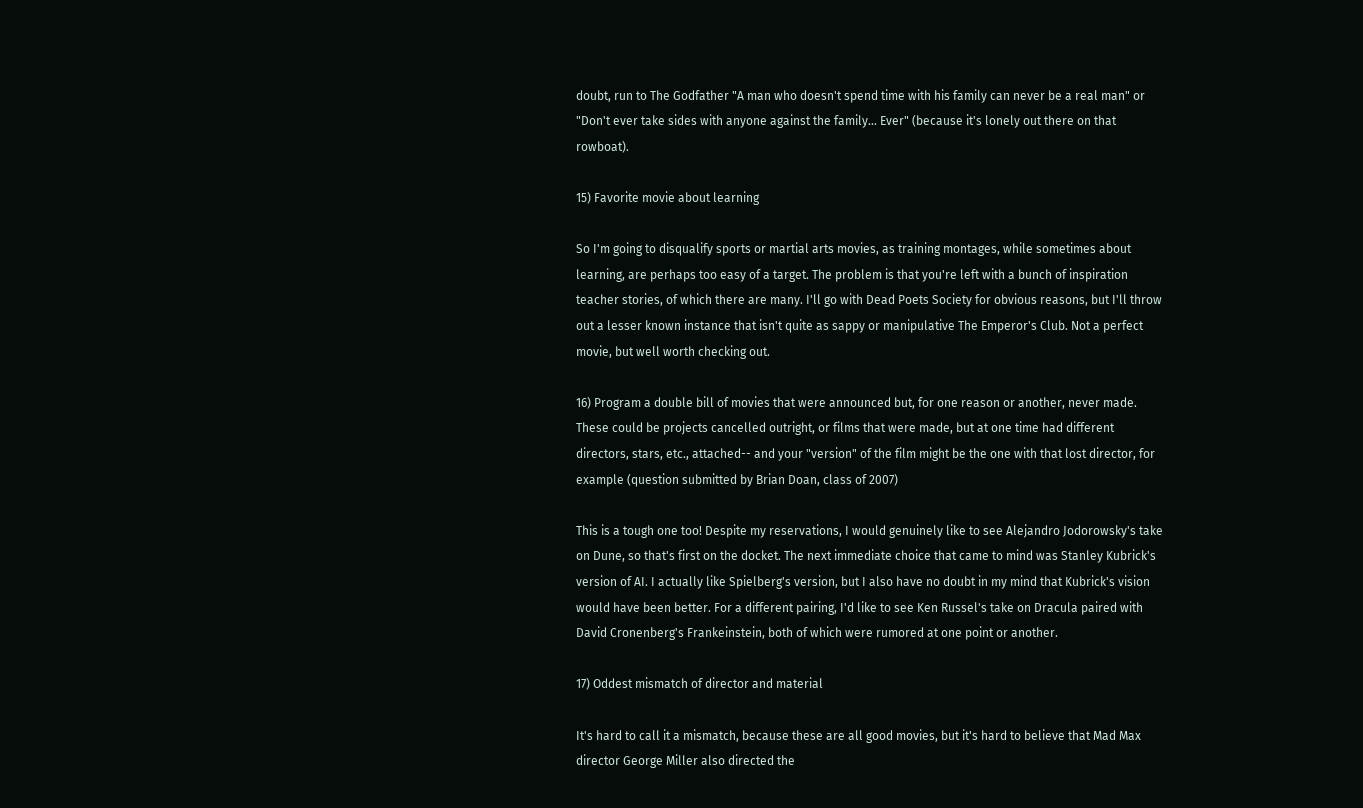doubt, run to The Godfather "A man who doesn't spend time with his family can never be a real man" or "Don't ever take sides with anyone against the family... Ever" (because it's lonely out there on that rowboat).

15) Favorite movie about learning

So I'm going to disqualify sports or martial arts movies, as training montages, while sometimes about learning, are perhaps too easy of a target. The problem is that you're left with a bunch of inspiration teacher stories, of which there are many. I'll go with Dead Poets Society for obvious reasons, but I'll throw out a lesser known instance that isn't quite as sappy or manipulative The Emperor's Club. Not a perfect movie, but well worth checking out.

16) Program a double bill of movies that were announced but, for one reason or another, never made. These could be projects cancelled outright, or films that were made, but at one time had different directors, stars, etc., attached-- and your "version" of the film might be the one with that lost director, for example (question submitted by Brian Doan, class of 2007)

This is a tough one too! Despite my reservations, I would genuinely like to see Alejandro Jodorowsky's take on Dune, so that's first on the docket. The next immediate choice that came to mind was Stanley Kubrick's version of AI. I actually like Spielberg's version, but I also have no doubt in my mind that Kubrick's vision would have been better. For a different pairing, I'd like to see Ken Russel's take on Dracula paired with David Cronenberg's Frankeinstein, both of which were rumored at one point or another.

17) Oddest mismatch of director and material

It's hard to call it a mismatch, because these are all good movies, but it's hard to believe that Mad Max director George Miller also directed the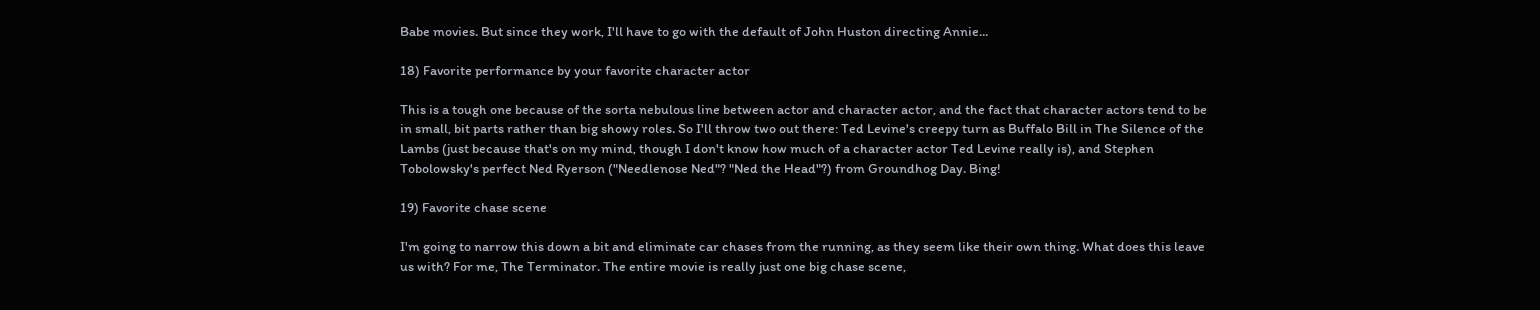Babe movies. But since they work, I'll have to go with the default of John Huston directing Annie...

18) Favorite performance by your favorite character actor

This is a tough one because of the sorta nebulous line between actor and character actor, and the fact that character actors tend to be in small, bit parts rather than big showy roles. So I'll throw two out there: Ted Levine's creepy turn as Buffalo Bill in The Silence of the Lambs (just because that's on my mind, though I don't know how much of a character actor Ted Levine really is), and Stephen Tobolowsky's perfect Ned Ryerson ("Needlenose Ned"? "Ned the Head"?) from Groundhog Day. Bing!

19) Favorite chase scene

I'm going to narrow this down a bit and eliminate car chases from the running, as they seem like their own thing. What does this leave us with? For me, The Terminator. The entire movie is really just one big chase scene,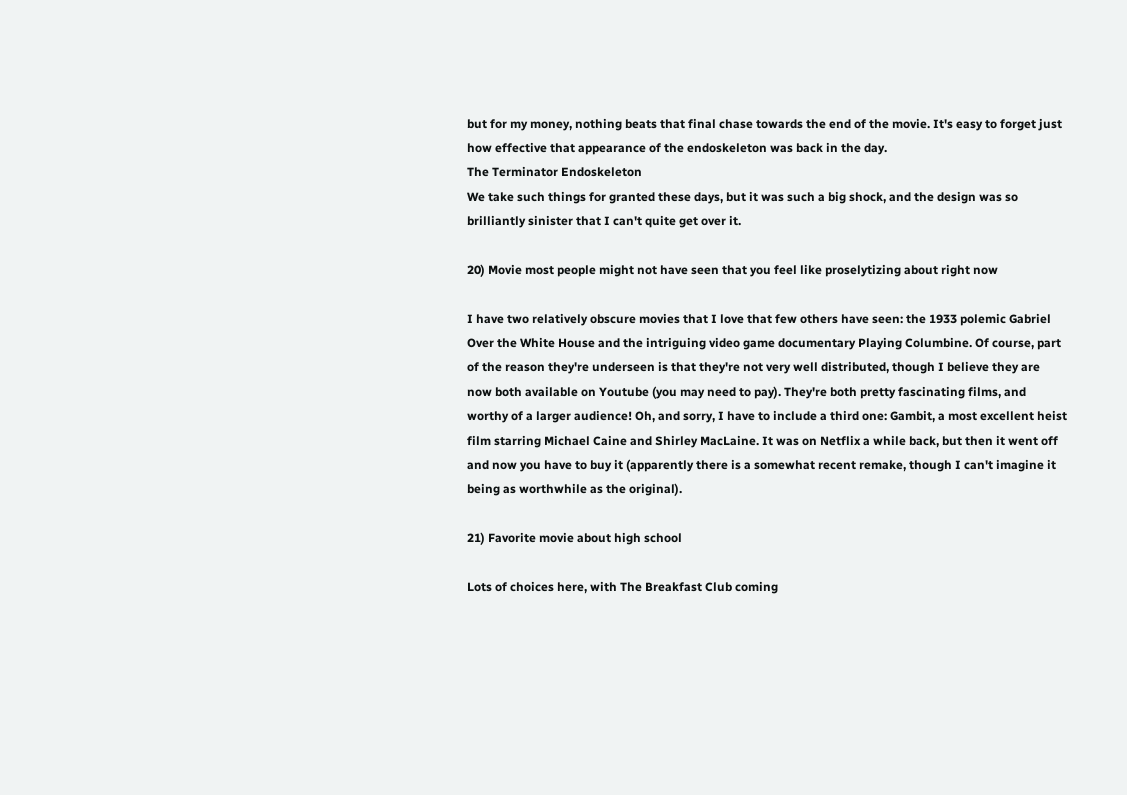but for my money, nothing beats that final chase towards the end of the movie. It's easy to forget just how effective that appearance of the endoskeleton was back in the day.
The Terminator Endoskeleton
We take such things for granted these days, but it was such a big shock, and the design was so brilliantly sinister that I can't quite get over it.

20) Movie most people might not have seen that you feel like proselytizing about right now

I have two relatively obscure movies that I love that few others have seen: the 1933 polemic Gabriel Over the White House and the intriguing video game documentary Playing Columbine. Of course, part of the reason they're underseen is that they're not very well distributed, though I believe they are now both available on Youtube (you may need to pay). They're both pretty fascinating films, and worthy of a larger audience! Oh, and sorry, I have to include a third one: Gambit, a most excellent heist film starring Michael Caine and Shirley MacLaine. It was on Netflix a while back, but then it went off and now you have to buy it (apparently there is a somewhat recent remake, though I can't imagine it being as worthwhile as the original).

21) Favorite movie about high school

Lots of choices here, with The Breakfast Club coming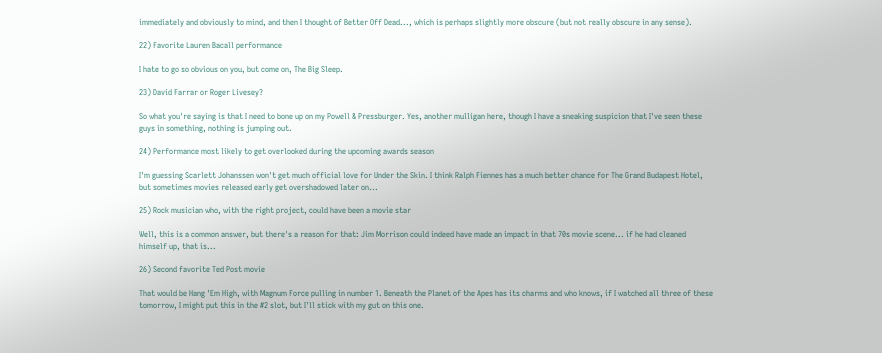immediately and obviously to mind, and then I thought of Better Off Dead..., which is perhaps slightly more obscure (but not really obscure in any sense).

22) Favorite Lauren Bacall performance

I hate to go so obvious on you, but come on, The Big Sleep.

23) David Farrar or Roger Livesey?

So what you're saying is that I need to bone up on my Powell & Pressburger. Yes, another mulligan here, though I have a sneaking suspicion that I've seen these guys in something, nothing is jumping out.

24) Performance most likely to get overlooked during the upcoming awards season

I'm guessing Scarlett Johanssen won't get much official love for Under the Skin. I think Ralph Fiennes has a much better chance for The Grand Budapest Hotel, but sometimes movies released early get overshadowed later on...

25) Rock musician who, with the right project, could have been a movie star

Well, this is a common answer, but there's a reason for that: Jim Morrison could indeed have made an impact in that 70s movie scene... if he had cleaned himself up, that is...

26) Second favorite Ted Post movie

That would be Hang 'Em High, with Magnum Force pulling in number 1. Beneath the Planet of the Apes has its charms and who knows, if I watched all three of these tomorrow, I might put this in the #2 slot, but I'll stick with my gut on this one.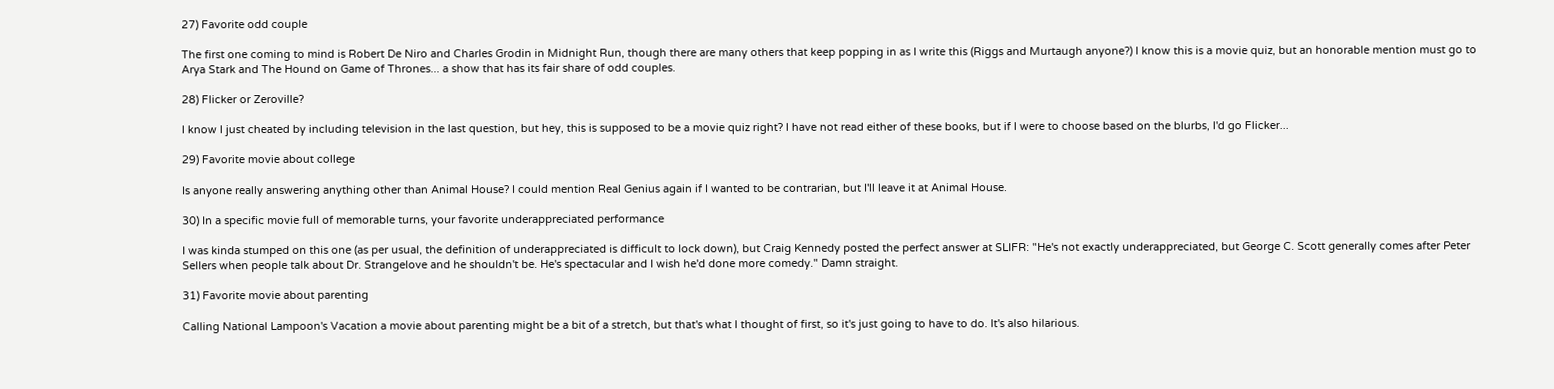27) Favorite odd couple

The first one coming to mind is Robert De Niro and Charles Grodin in Midnight Run, though there are many others that keep popping in as I write this (Riggs and Murtaugh anyone?) I know this is a movie quiz, but an honorable mention must go to Arya Stark and The Hound on Game of Thrones... a show that has its fair share of odd couples.

28) Flicker or Zeroville?

I know I just cheated by including television in the last question, but hey, this is supposed to be a movie quiz right? I have not read either of these books, but if I were to choose based on the blurbs, I'd go Flicker...

29) Favorite movie about college

Is anyone really answering anything other than Animal House? I could mention Real Genius again if I wanted to be contrarian, but I'll leave it at Animal House.

30) In a specific movie full of memorable turns, your favorite underappreciated performance

I was kinda stumped on this one (as per usual, the definition of underappreciated is difficult to lock down), but Craig Kennedy posted the perfect answer at SLIFR: "He's not exactly underappreciated, but George C. Scott generally comes after Peter Sellers when people talk about Dr. Strangelove and he shouldn't be. He's spectacular and I wish he'd done more comedy." Damn straight.

31) Favorite movie about parenting

Calling National Lampoon's Vacation a movie about parenting might be a bit of a stretch, but that's what I thought of first, so it's just going to have to do. It's also hilarious.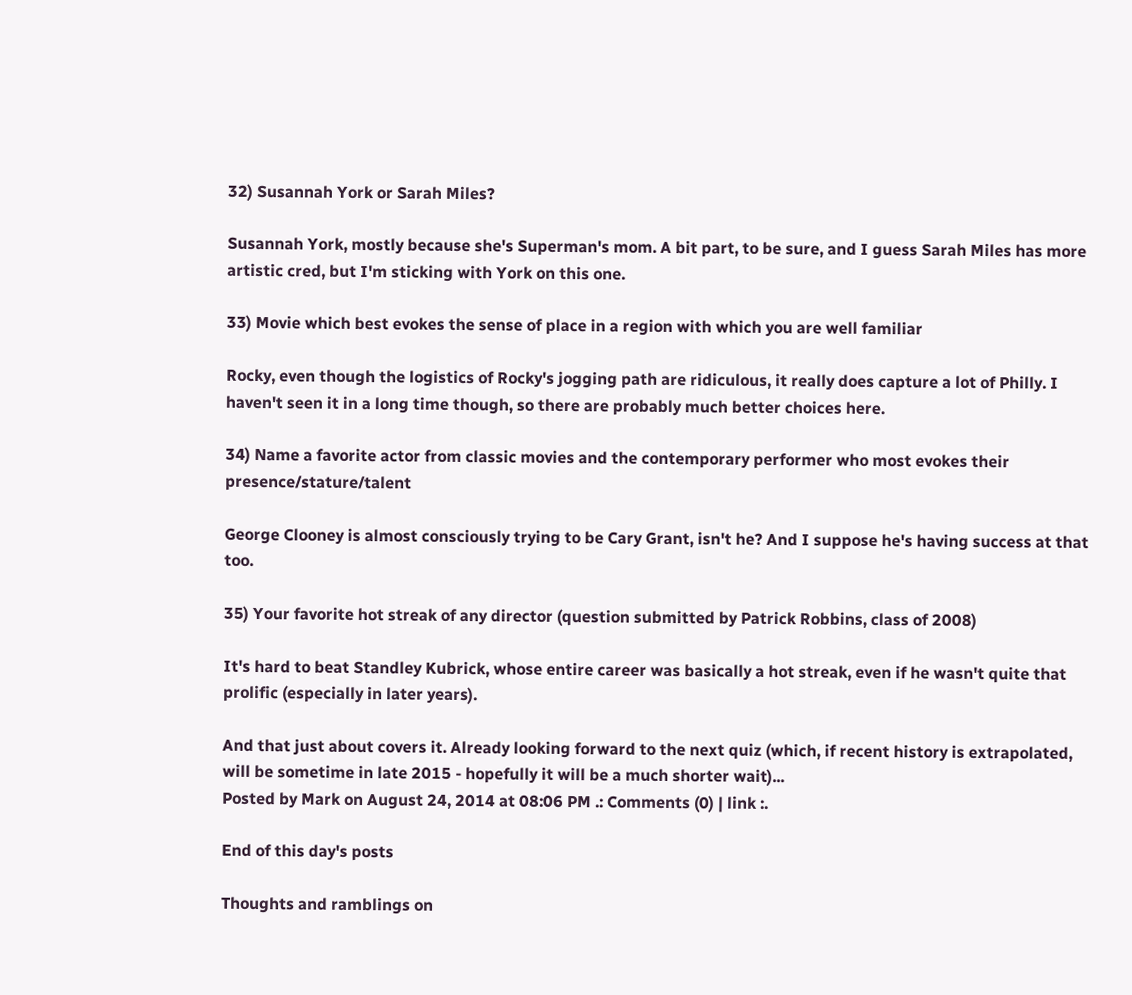32) Susannah York or Sarah Miles?

Susannah York, mostly because she's Superman's mom. A bit part, to be sure, and I guess Sarah Miles has more artistic cred, but I'm sticking with York on this one.

33) Movie which best evokes the sense of place in a region with which you are well familiar

Rocky, even though the logistics of Rocky's jogging path are ridiculous, it really does capture a lot of Philly. I haven't seen it in a long time though, so there are probably much better choices here.

34) Name a favorite actor from classic movies and the contemporary performer who most evokes their presence/stature/talent

George Clooney is almost consciously trying to be Cary Grant, isn't he? And I suppose he's having success at that too.

35) Your favorite hot streak of any director (question submitted by Patrick Robbins, class of 2008)

It's hard to beat Standley Kubrick, whose entire career was basically a hot streak, even if he wasn't quite that prolific (especially in later years).

And that just about covers it. Already looking forward to the next quiz (which, if recent history is extrapolated, will be sometime in late 2015 - hopefully it will be a much shorter wait)...
Posted by Mark on August 24, 2014 at 08:06 PM .: Comments (0) | link :.

End of this day's posts

Thoughts and ramblings on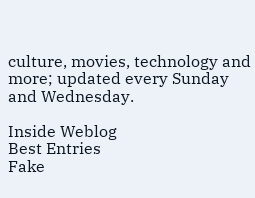culture, movies, technology and more; updated every Sunday and Wednesday.

Inside Weblog
Best Entries
Fake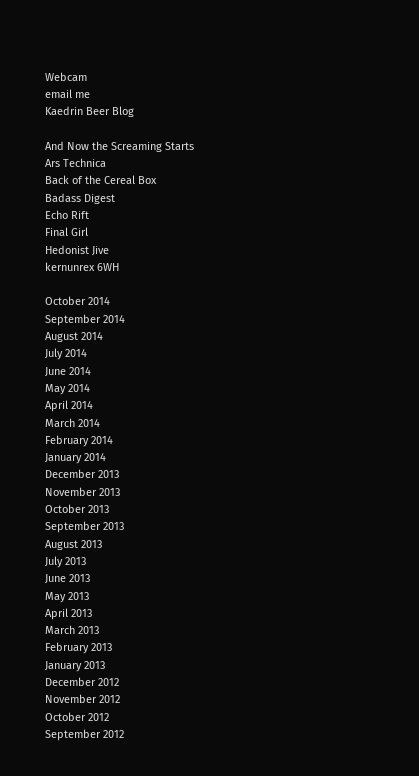Webcam
email me
Kaedrin Beer Blog

And Now the Screaming Starts
Ars Technica
Back of the Cereal Box
Badass Digest
Echo Rift
Final Girl
Hedonist Jive
kernunrex 6WH

October 2014
September 2014
August 2014
July 2014
June 2014
May 2014
April 2014
March 2014
February 2014
January 2014
December 2013
November 2013
October 2013
September 2013
August 2013
July 2013
June 2013
May 2013
April 2013
March 2013
February 2013
January 2013
December 2012
November 2012
October 2012
September 2012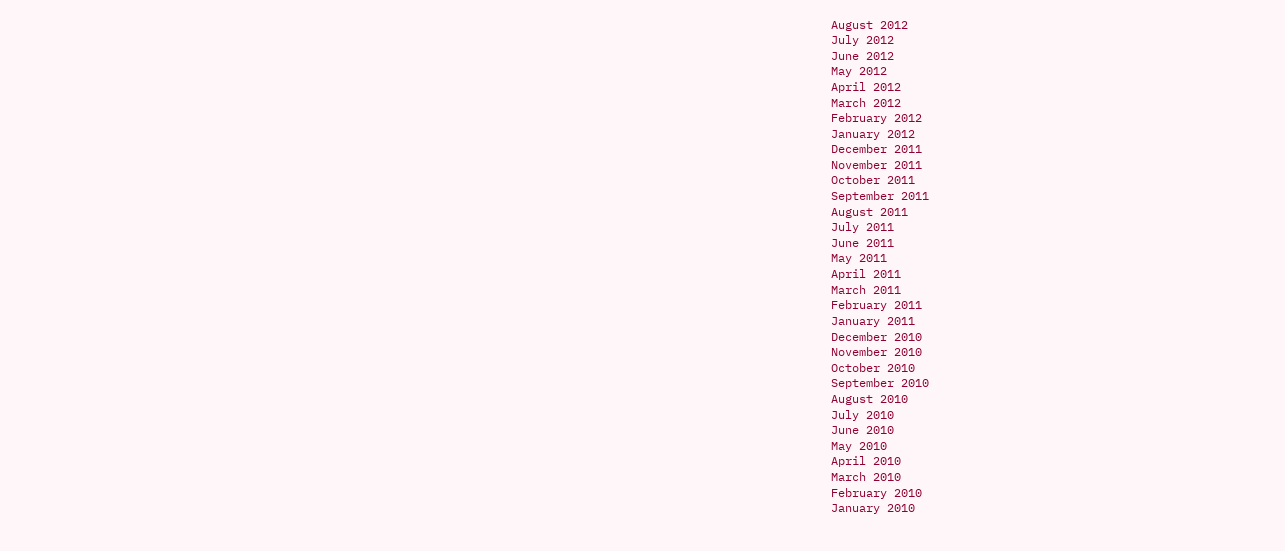August 2012
July 2012
June 2012
May 2012
April 2012
March 2012
February 2012
January 2012
December 2011
November 2011
October 2011
September 2011
August 2011
July 2011
June 2011
May 2011
April 2011
March 2011
February 2011
January 2011
December 2010
November 2010
October 2010
September 2010
August 2010
July 2010
June 2010
May 2010
April 2010
March 2010
February 2010
January 2010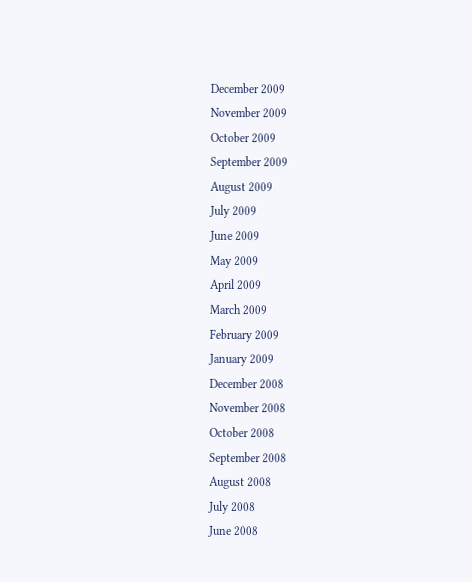December 2009
November 2009
October 2009
September 2009
August 2009
July 2009
June 2009
May 2009
April 2009
March 2009
February 2009
January 2009
December 2008
November 2008
October 2008
September 2008
August 2008
July 2008
June 2008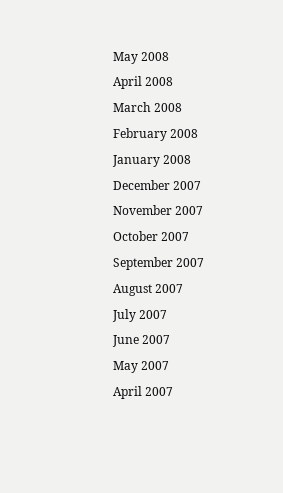May 2008
April 2008
March 2008
February 2008
January 2008
December 2007
November 2007
October 2007
September 2007
August 2007
July 2007
June 2007
May 2007
April 2007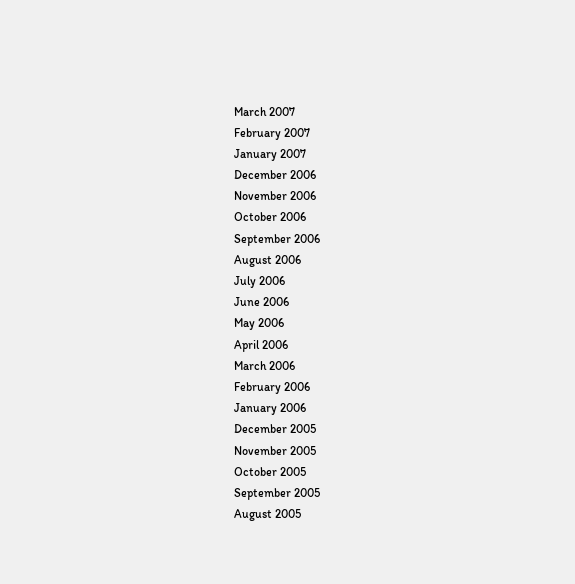March 2007
February 2007
January 2007
December 2006
November 2006
October 2006
September 2006
August 2006
July 2006
June 2006
May 2006
April 2006
March 2006
February 2006
January 2006
December 2005
November 2005
October 2005
September 2005
August 2005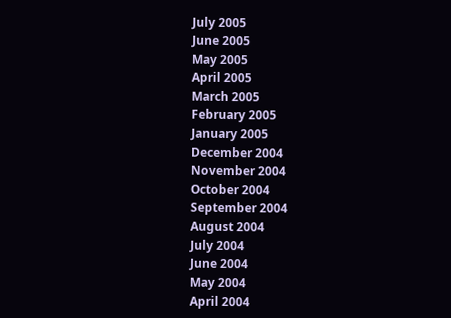July 2005
June 2005
May 2005
April 2005
March 2005
February 2005
January 2005
December 2004
November 2004
October 2004
September 2004
August 2004
July 2004
June 2004
May 2004
April 2004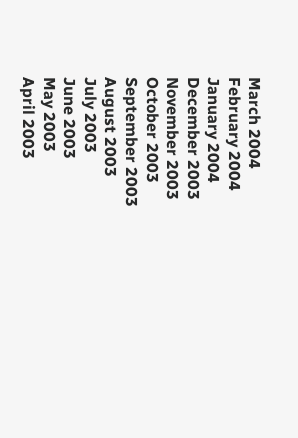March 2004
February 2004
January 2004
December 2003
November 2003
October 2003
September 2003
August 2003
July 2003
June 2003
May 2003
April 2003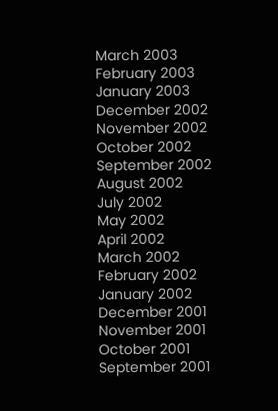March 2003
February 2003
January 2003
December 2002
November 2002
October 2002
September 2002
August 2002
July 2002
May 2002
April 2002
March 2002
February 2002
January 2002
December 2001
November 2001
October 2001
September 2001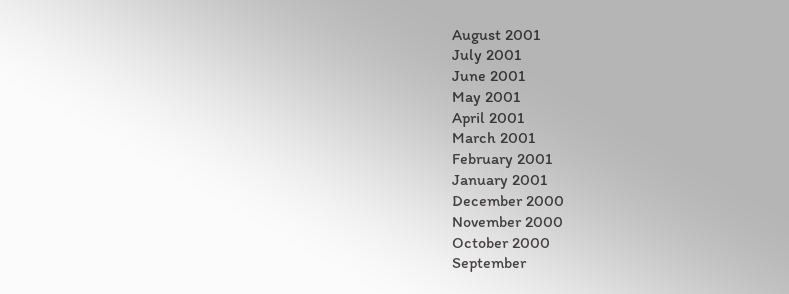August 2001
July 2001
June 2001
May 2001
April 2001
March 2001
February 2001
January 2001
December 2000
November 2000
October 2000
September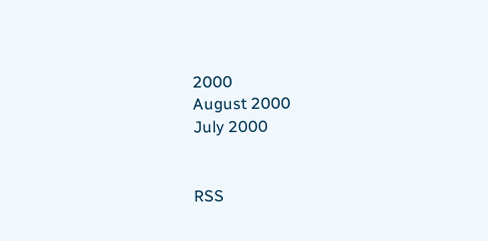2000
August 2000
July 2000


RSS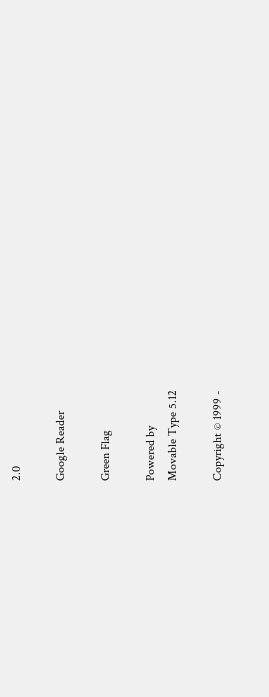2.0

Google Reader

Green Flag

Powered by
Movable Type 5.12

Copyright © 1999 -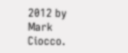2012 by Mark Ciocco.